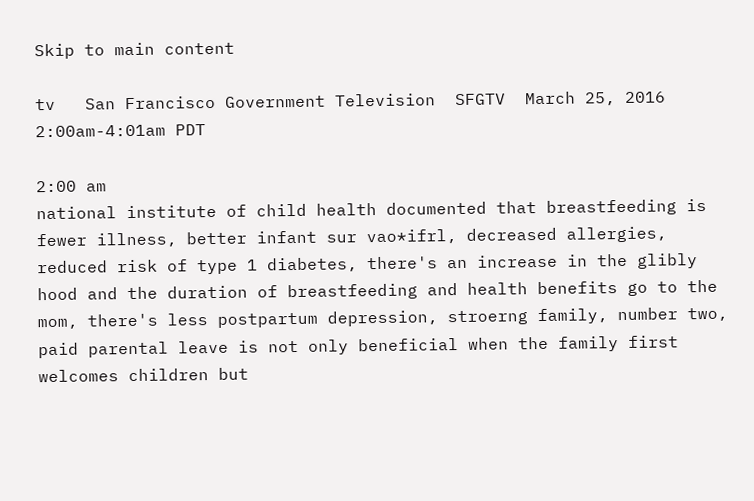Skip to main content

tv   San Francisco Government Television  SFGTV  March 25, 2016 2:00am-4:01am PDT

2:00 am
national institute of child health documented that breastfeeding is fewer illness, better infant sur vao*ifrl, decreased allergies, reduced risk of type 1 diabetes, there's an increase in the glibly hood and the duration of breastfeeding and health benefits go to the mom, there's less postpartum depression, stroerng family, number two, paid parental leave is not only beneficial when the family first welcomes children but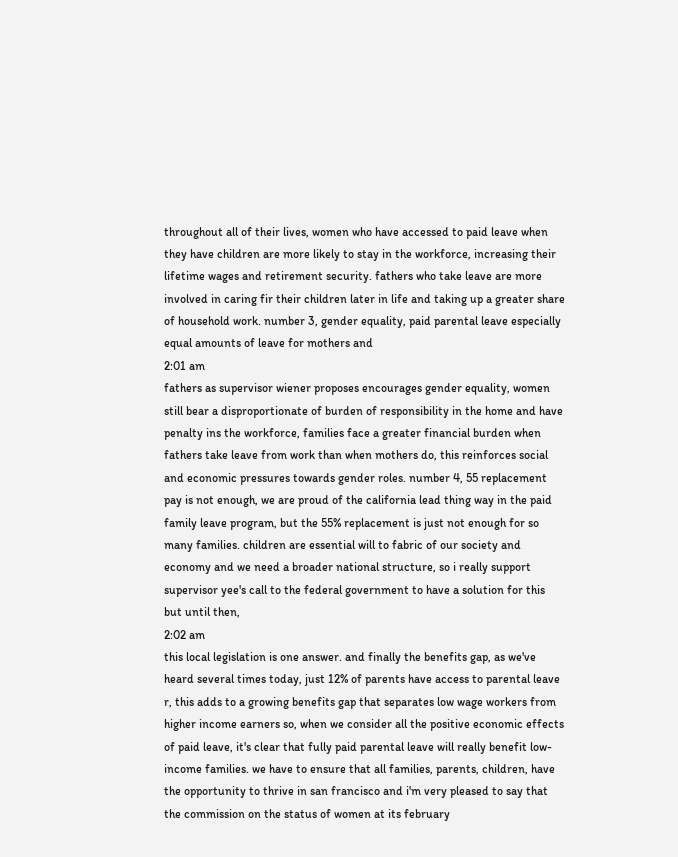throughout all of their lives, women who have accessed to paid leave when they have children are more likely to stay in the workforce, increasing their lifetime wages and retirement security. fathers who take leave are more involved in caring fir their children later in life and taking up a greater share of household work. number 3, gender equality, paid parental leave especially equal amounts of leave for mothers and
2:01 am
fathers as supervisor wiener proposes encourages gender equality, women still bear a disproportionate of burden of responsibility in the home and have penalty ins the workforce, families face a greater financial burden when fathers take leave from work than when mothers do, this reinforces social and economic pressures towards gender roles. number 4, 55 replacement pay is not enough, we are proud of the california lead thing way in the paid family leave program, but the 55% replacement is just not enough for so many families. children are essential will to fabric of our society and economy and we need a broader national structure, so i really support supervisor yee's call to the federal government to have a solution for this but until then,
2:02 am
this local legislation is one answer. and finally the benefits gap, as we've heard several times today, just 12% of parents have access to parental leave r, this adds to a growing benefits gap that separates low wage workers from higher income earners so, when we consider all the positive economic effects of paid leave, it's clear that fully paid parental leave will really benefit low-income families. we have to ensure that all families, parents, children, have the opportunity to thrive in san francisco and i'm very pleased to say that the commission on the status of women at its february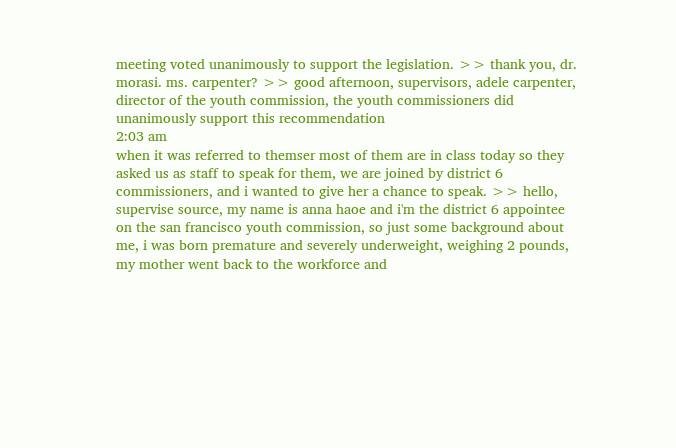meeting voted unanimously to support the legislation. >> thank you, dr. morasi. ms. carpenter? >> good afternoon, supervisors, adele carpenter, director of the youth commission, the youth commissioners did unanimously support this recommendation
2:03 am
when it was referred to themser most of them are in class today so they asked us as staff to speak for them, we are joined by district 6 commissioners, and i wanted to give her a chance to speak. >> hello, supervise source, my name is anna haoe and i'm the district 6 appointee on the san francisco youth commission, so just some background about me, i was born premature and severely underweight, weighing 2 pounds, my mother went back to the workforce and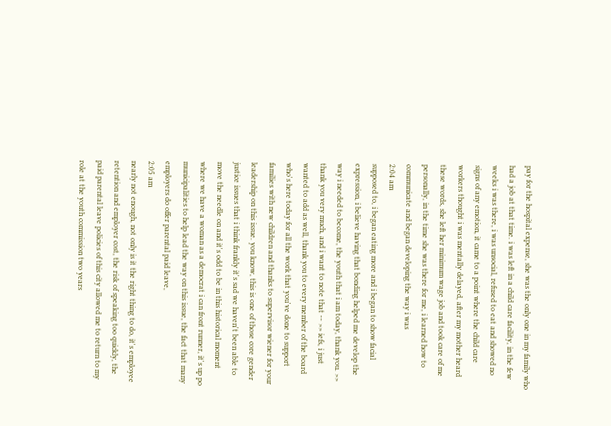pay for the hospital expense, she was the only one in my family who had a job at that time. i was left in a child care facility, in the few weeks i was there, i was unsocial, refused to eat and showed no signs of any emotion, it came to a point where the child care workers thought i was mentally delayed, after my mother heard these words, she left her minimum wage job and took care of me personally, in the time she was there for me, i learned how to communicate and began developing the way i was
2:04 am
supposed to, i began eating more and i began to show facial expression, i believe having that bonding helped me develop the way i needed to become, the youth that i am today, thank you. >> thank you very much, and i want to note that -- >> iefs, i just wanted to add as well, thank you to every member of the board who's here today for all the work that you've done to support families with new children and thanks to supervisor wiener for your leadership on this issue. you know, this is one of those core gender justice issues that i think frankly it's sad we haven't been able to move the needle on and it's odd to be in this historical moment where we have a woman as a democrat i can front runner, it's up po municipalities to help lead the way on this issue, the fact that many employers do offer parental paid leave,
2:05 am
nearly not enough, not only is it the right thing to do, it's employee retention and employer cost, the risk of speaking too quickly, the paid parental leave policies of this city allowed me to return to my role at the youth commission two years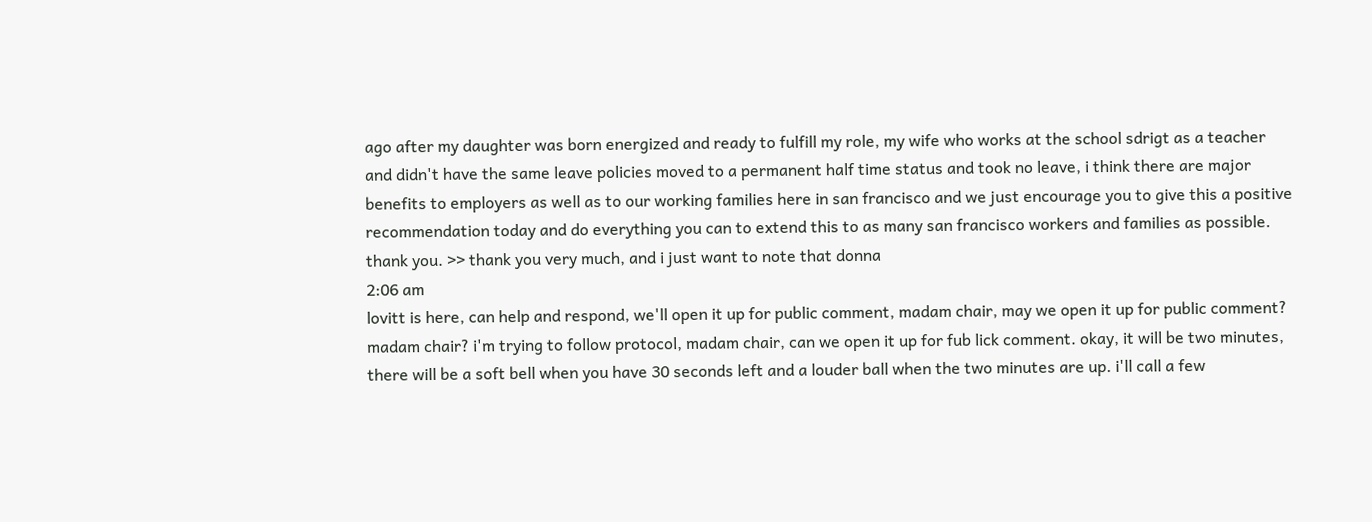ago after my daughter was born energized and ready to fulfill my role, my wife who works at the school sdrigt as a teacher and didn't have the same leave policies moved to a permanent half time status and took no leave, i think there are major benefits to employers as well as to our working families here in san francisco and we just encourage you to give this a positive recommendation today and do everything you can to extend this to as many san francisco workers and families as possible. thank you. >> thank you very much, and i just want to note that donna
2:06 am
lovitt is here, can help and respond, we'll open it up for public comment, madam chair, may we open it up for public comment? madam chair? i'm trying to follow protocol, madam chair, can we open it up for fub lick comment. okay, it will be two minutes, there will be a soft bell when you have 30 seconds left and a louder ball when the two minutes are up. i'll call a few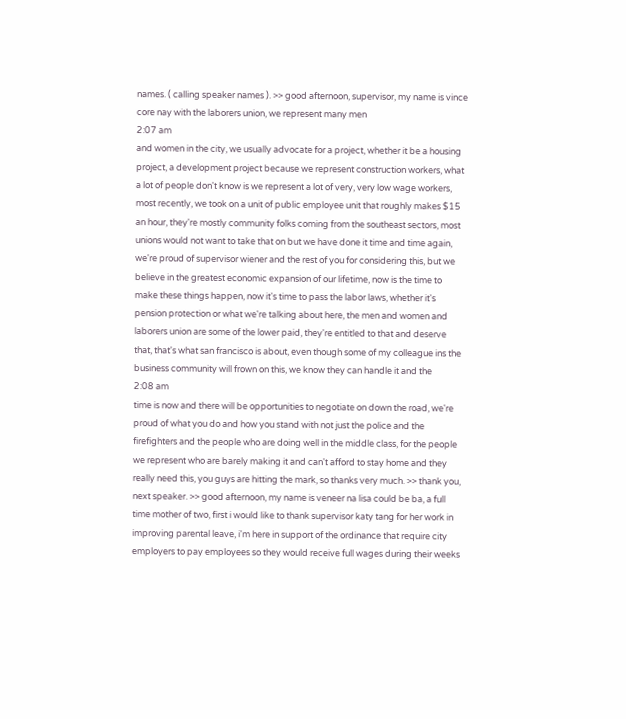names. ( calling speaker names ). >> good afternoon, supervisor, my name is vince core nay with the laborers union, we represent many men
2:07 am
and women in the city, we usually advocate for a project, whether it be a housing project, a development project because we represent construction workers, what a lot of people don't know is we represent a lot of very, very low wage workers, most recently, we took on a unit of public employee unit that roughly makes $15 an hour, they're mostly community folks coming from the southeast sectors, most unions would not want to take that on but we have done it time and time again, we're proud of supervisor wiener and the rest of you for considering this, but we believe in the greatest economic expansion of our lifetime, now is the time to make these things happen, now it's time to pass the labor laws, whether it's pension protection or what we're talking about here, the men and women and laborers union are some of the lower paid, they're entitled to that and deserve that, that's what san francisco is about, even though some of my colleague ins the business community will frown on this, we know they can handle it and the
2:08 am
time is now and there will be opportunities to negotiate on down the road, we're proud of what you do and how you stand with not just the police and the firefighters and the people who are doing well in the middle class, for the people we represent who are barely making it and can't afford to stay home and they really need this, you guys are hitting the mark, so thanks very much. >> thank you, next speaker. >> good afternoon, my name is veneer na lisa could be ba, a full time mother of two, first i would like to thank supervisor katy tang for her work in improving parental leave, i'm here in support of the ordinance that require city employers to pay employees so they would receive full wages during their weeks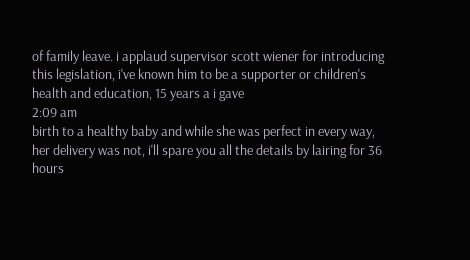of family leave. i applaud supervisor scott wiener for introducing this legislation, i've known him to be a supporter or children's health and education, 15 years a i gave
2:09 am
birth to a healthy baby and while she was perfect in every way, her delivery was not, i'll spare you all the details by lairing for 36 hours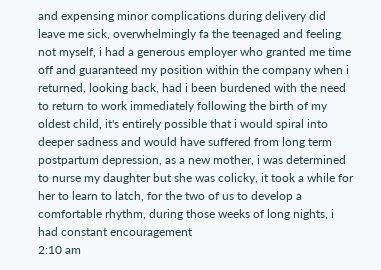and expensing minor complications during delivery did leave me sick, overwhelmingly fa the teenaged and feeling not myself, i had a generous employer who granted me time off and guaranteed my position within the company when i returned, looking back, had i been burdened with the need to return to work immediately following the birth of my oldest child, it's entirely possible that i would spiral into deeper sadness and would have suffered from long term postpartum depression, as a new mother, i was determined to nurse my daughter but she was colicky, it took a while for her to learn to latch, for the two of us to develop a comfortable rhythm, during those weeks of long nights, i had constant encouragement
2:10 am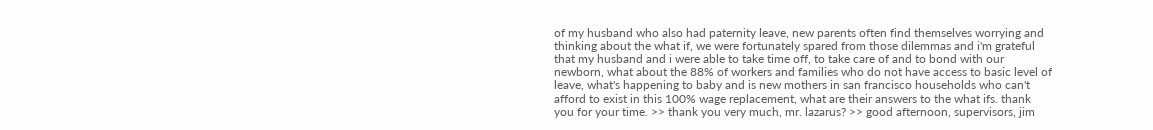of my husband who also had paternity leave, new parents often find themselves worrying and thinking about the what if, we were fortunately spared from those dilemmas and i'm grateful that my husband and i were able to take time off, to take care of and to bond with our newborn, what about the 88% of workers and families who do not have access to basic level of leave, what's happening to baby and is new mothers in san francisco households who can't afford to exist in this 100% wage replacement, what are their answers to the what ifs. thank you for your time. >> thank you very much, mr. lazarus? >> good afternoon, supervisors, jim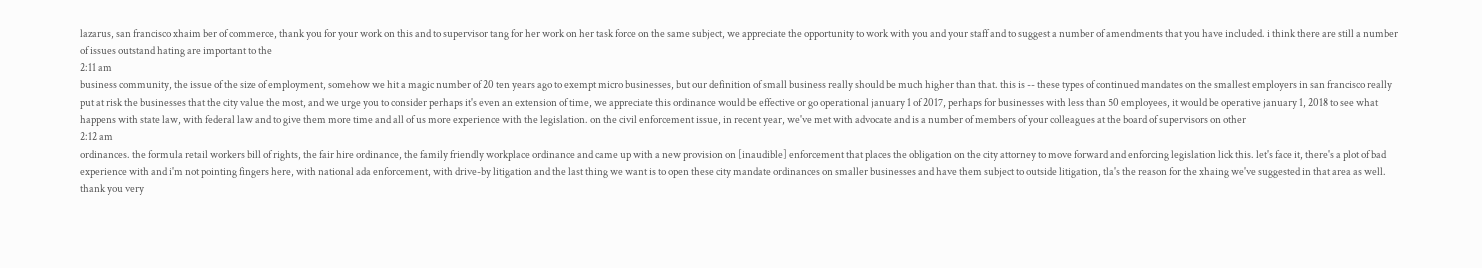lazarus, san francisco xhaim ber of commerce, thank you for your work on this and to supervisor tang for her work on her task force on the same subject, we appreciate the opportunity to work with you and your staff and to suggest a number of amendments that you have included. i think there are still a number of issues outstand hating are important to the
2:11 am
business community, the issue of the size of employment, somehow we hit a magic number of 20 ten years ago to exempt micro businesses, but our definition of small business really should be much higher than that. this is -- these types of continued mandates on the smallest employers in san francisco really put at risk the businesses that the city value the most, and we urge you to consider perhaps it's even an extension of time, we appreciate this ordinance would be effective or go operational january 1 of 2017, perhaps for businesses with less than 50 employees, it would be operative january 1, 2018 to see what happens with state law, with federal law and to give them more time and all of us more experience with the legislation. on the civil enforcement issue, in recent year, we've met with advocate and is a number of members of your colleagues at the board of supervisors on other
2:12 am
ordinances. the formula retail workers bill of rights, the fair hire ordinance, the family friendly workplace ordinance and came up with a new provision on [inaudible] enforcement that places the obligation on the city attorney to move forward and enforcing legislation lick this. let's face it, there's a plot of bad experience with and i'm not pointing fingers here, with national ada enforcement, with drive-by litigation and the last thing we want is to open these city mandate ordinances on smaller businesses and have them subject to outside litigation, tla's the reason for the xhaing we've suggested in that area as well. thank you very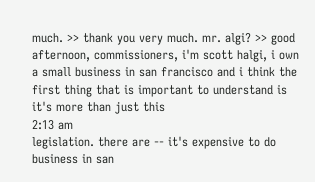much. >> thank you very much. mr. algi? >> good afternoon, commissioners, i'm scott halgi, i own a small business in san francisco and i think the first thing that is important to understand is it's more than just this
2:13 am
legislation. there are -- it's expensive to do business in san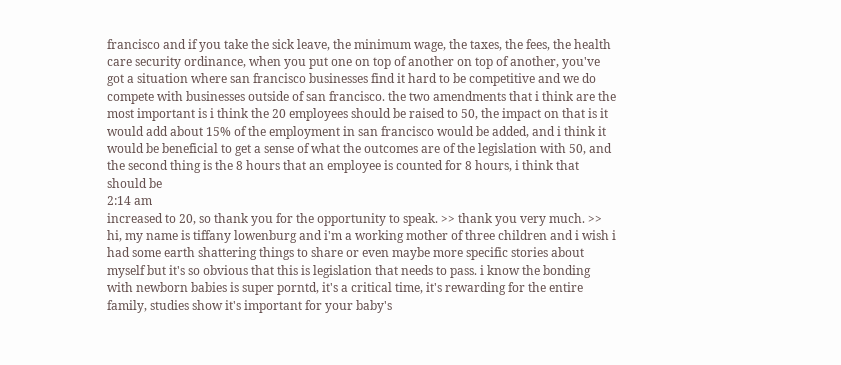francisco and if you take the sick leave, the minimum wage, the taxes, the fees, the health care security ordinance, when you put one on top of another on top of another, you've got a situation where san francisco businesses find it hard to be competitive and we do compete with businesses outside of san francisco. the two amendments that i think are the most important is i think the 20 employees should be raised to 50, the impact on that is it would add about 15% of the employment in san francisco would be added, and i think it would be beneficial to get a sense of what the outcomes are of the legislation with 50, and the second thing is the 8 hours that an employee is counted for 8 hours, i think that should be
2:14 am
increased to 20, so thank you for the opportunity to speak. >> thank you very much. >> hi, my name is tiffany lowenburg and i'm a working mother of three children and i wish i had some earth shattering things to share or even maybe more specific stories about myself but it's so obvious that this is legislation that needs to pass. i know the bonding with newborn babies is super porntd, it's a critical time, it's rewarding for the entire family, studies show it's important for your baby's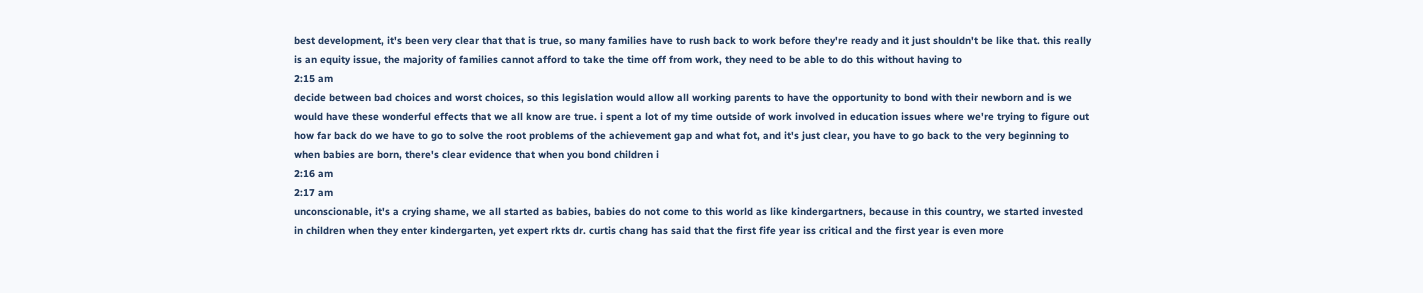best development, it's been very clear that that is true, so many families have to rush back to work before they're ready and it just shouldn't be like that. this really is an equity issue, the majority of families cannot afford to take the time off from work, they need to be able to do this without having to
2:15 am
decide between bad choices and worst choices, so this legislation would allow all working parents to have the opportunity to bond with their newborn and is we would have these wonderful effects that we all know are true. i spent a lot of my time outside of work involved in education issues where we're trying to figure out how far back do we have to go to solve the root problems of the achievement gap and what fot, and it's just clear, you have to go back to the very beginning to when babies are born, there's clear evidence that when you bond children i
2:16 am
2:17 am
unconscionable, it's a crying shame, we all started as babies, babies do not come to this world as like kindergartners, because in this country, we started invested in children when they enter kindergarten, yet expert rkts dr. curtis chang has said that the first fife year iss critical and the first year is even more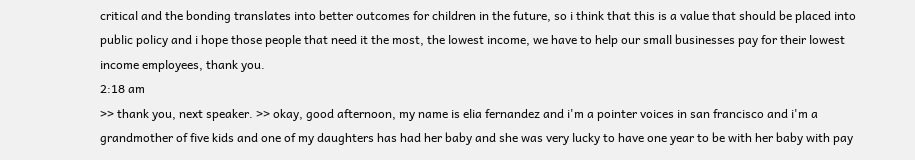critical and the bonding translates into better outcomes for children in the future, so i think that this is a value that should be placed into public policy and i hope those people that need it the most, the lowest income, we have to help our small businesses pay for their lowest income employees, thank you.
2:18 am
>> thank you, next speaker. >> okay, good afternoon, my name is elia fernandez and i'm a pointer voices in san francisco and i'm a grandmother of five kids and one of my daughters has had her baby and she was very lucky to have one year to be with her baby with pay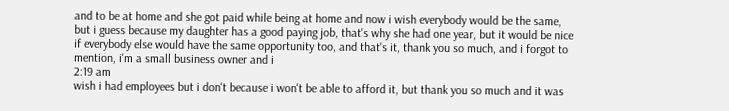and to be at home and she got paid while being at home and now i wish everybody would be the same, but i guess because my daughter has a good paying job, that's why she had one year, but it would be nice if everybody else would have the same opportunity too, and that's it, thank you so much, and i forgot to mention, i'm a small business owner and i
2:19 am
wish i had employees but i don't because i won't be able to afford it, but thank you so much and it was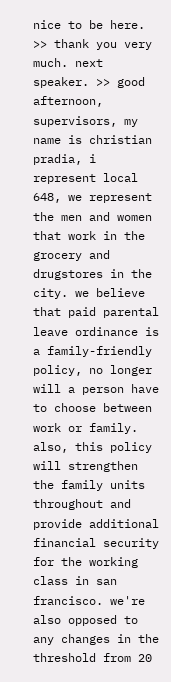nice to be here. >> thank you very much. next speaker. >> good afternoon, supervisors, my name is christian pradia, i represent local 648, we represent the men and women that work in the grocery and drugstores in the city. we believe that paid parental leave ordinance is a family-friendly policy, no longer will a person have to choose between work or family. also, this policy will strengthen the family units throughout and provide additional financial security for the working class in san francisco. we're also opposed to any changes in the threshold from 20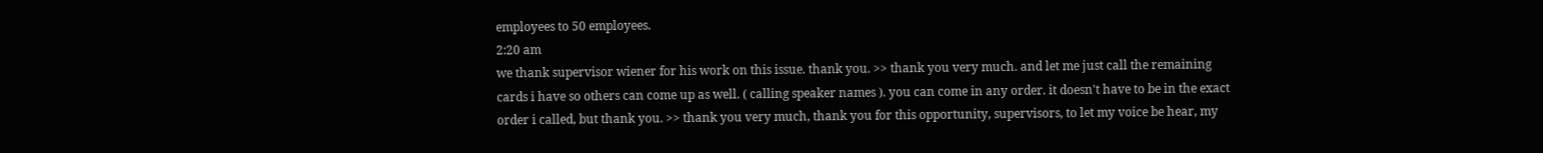employees to 50 employees.
2:20 am
we thank supervisor wiener for his work on this issue. thank you. >> thank you very much. and let me just call the remaining cards i have so others can come up as well. ( calling speaker names ). you can come in any order. it doesn't have to be in the exact order i called, but thank you. >> thank you very much, thank you for this opportunity, supervisors, to let my voice be hear, my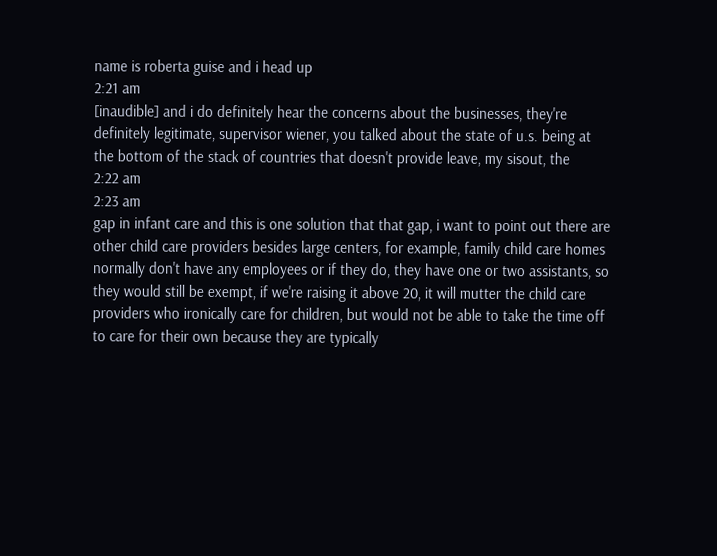name is roberta guise and i head up
2:21 am
[inaudible] and i do definitely hear the concerns about the businesses, they're definitely legitimate, supervisor wiener, you talked about the state of u.s. being at the bottom of the stack of countries that doesn't provide leave, my sisout, the
2:22 am
2:23 am
gap in infant care and this is one solution that that gap, i want to point out there are other child care providers besides large centers, for example, family child care homes normally don't have any employees or if they do, they have one or two assistants, so they would still be exempt, if we're raising it above 20, it will mutter the child care providers who ironically care for children, but would not be able to take the time off to care for their own because they are typically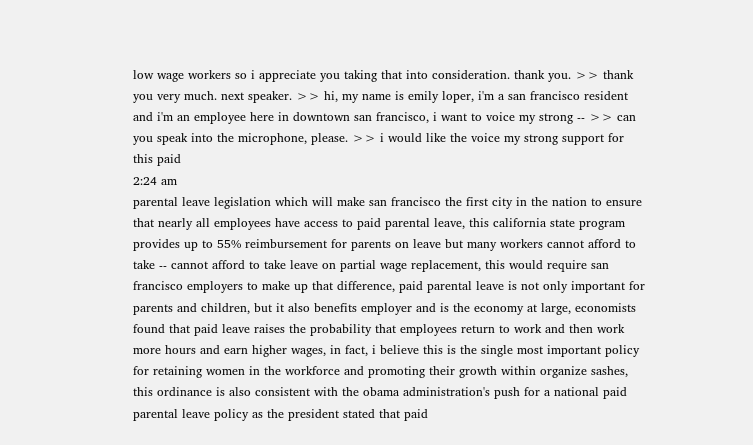low wage workers so i appreciate you taking that into consideration. thank you. >> thank you very much. next speaker. >> hi, my name is emily loper, i'm a san francisco resident and i'm an employee here in downtown san francisco, i want to voice my strong -- >> can you speak into the microphone, please. >> i would like the voice my strong support for this paid
2:24 am
parental leave legislation which will make san francisco the first city in the nation to ensure that nearly all employees have access to paid parental leave, this california state program provides up to 55% reimbursement for parents on leave but many workers cannot afford to take -- cannot afford to take leave on partial wage replacement, this would require san francisco employers to make up that difference, paid parental leave is not only important for parents and children, but it also benefits employer and is the economy at large, economists found that paid leave raises the probability that employees return to work and then work more hours and earn higher wages, in fact, i believe this is the single most important policy for retaining women in the workforce and promoting their growth within organize sashes, this ordinance is also consistent with the obama administration's push for a national paid parental leave policy as the president stated that paid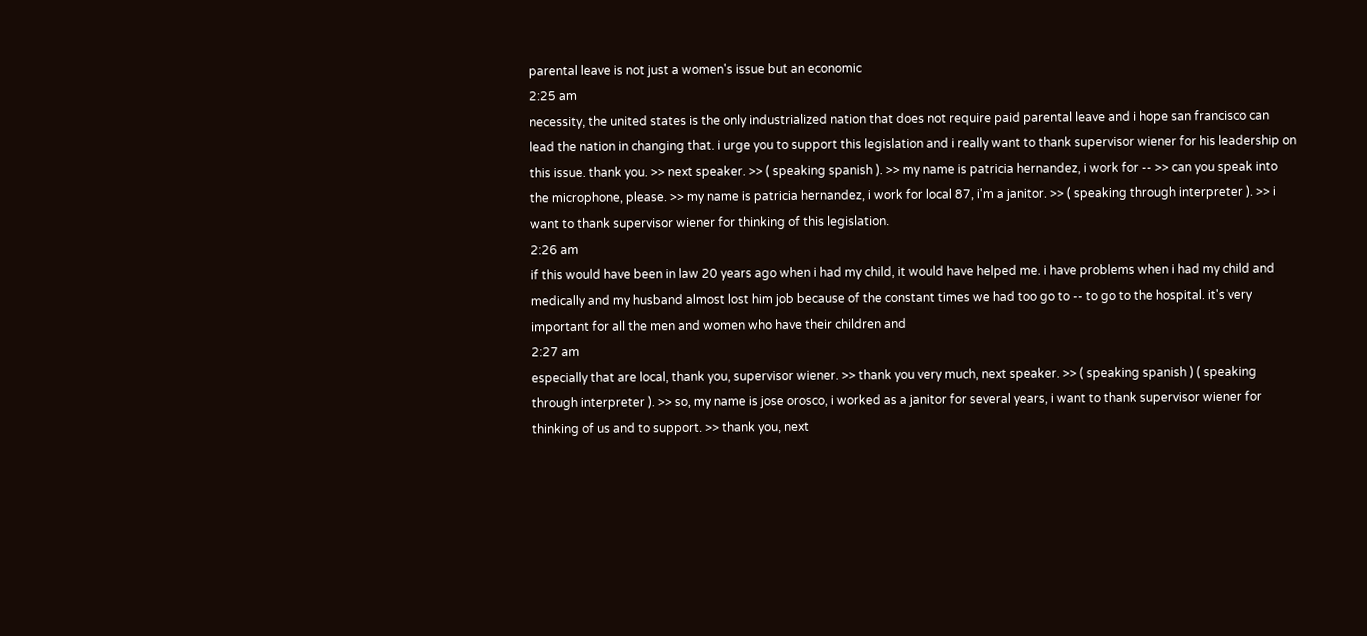parental leave is not just a women's issue but an economic
2:25 am
necessity, the united states is the only industrialized nation that does not require paid parental leave and i hope san francisco can lead the nation in changing that. i urge you to support this legislation and i really want to thank supervisor wiener for his leadership on this issue. thank you. >> next speaker. >> ( speaking spanish ). >> my name is patricia hernandez, i work for -- >> can you speak into the microphone, please. >> my name is patricia hernandez, i work for local 87, i'm a janitor. >> ( speaking through interpreter ). >> i want to thank supervisor wiener for thinking of this legislation.
2:26 am
if this would have been in law 20 years ago when i had my child, it would have helped me. i have problems when i had my child and medically and my husband almost lost him job because of the constant times we had too go to -- to go to the hospital. it's very important for all the men and women who have their children and
2:27 am
especially that are local, thank you, supervisor wiener. >> thank you very much, next speaker. >> ( speaking spanish ) ( speaking through interpreter ). >> so, my name is jose orosco, i worked as a janitor for several years, i want to thank supervisor wiener for thinking of us and to support. >> thank you, next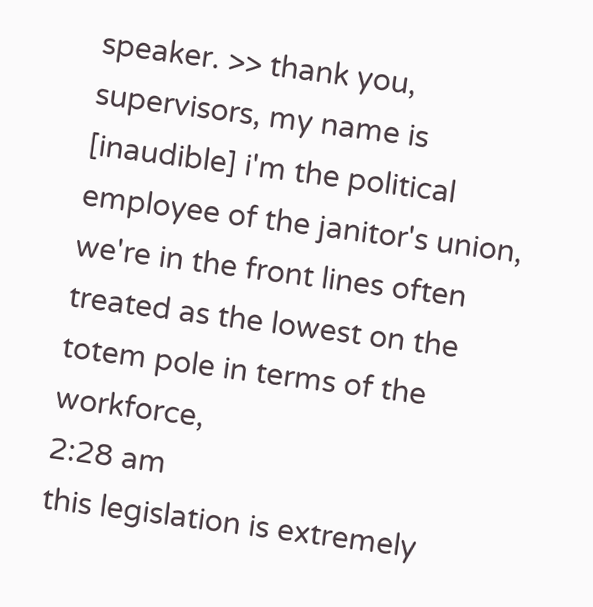speaker. >> thank you, supervisors, my name is [inaudible] i'm the political employee of the janitor's union, we're in the front lines often treated as the lowest on the totem pole in terms of the workforce,
2:28 am
this legislation is extremely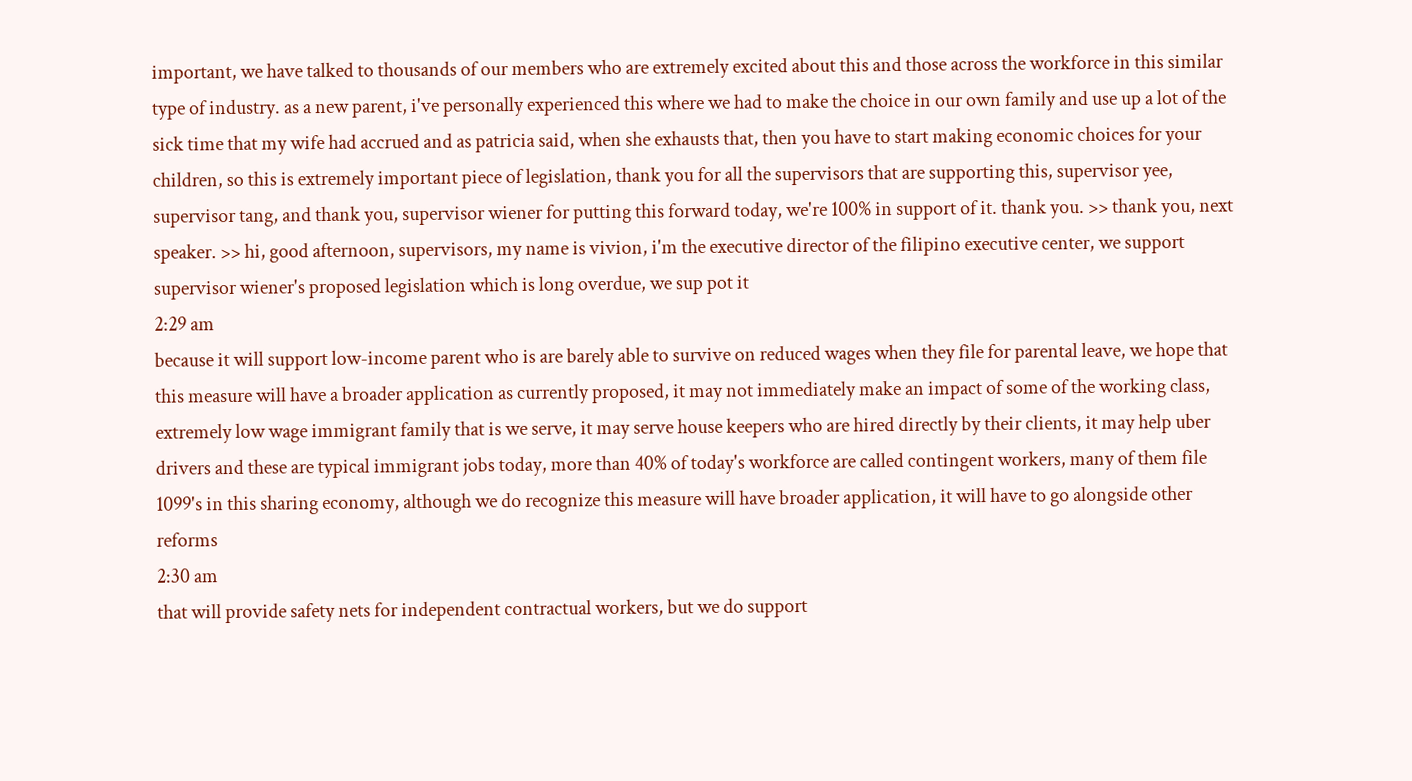important, we have talked to thousands of our members who are extremely excited about this and those across the workforce in this similar type of industry. as a new parent, i've personally experienced this where we had to make the choice in our own family and use up a lot of the sick time that my wife had accrued and as patricia said, when she exhausts that, then you have to start making economic choices for your children, so this is extremely important piece of legislation, thank you for all the supervisors that are supporting this, supervisor yee, supervisor tang, and thank you, supervisor wiener for putting this forward today, we're 100% in support of it. thank you. >> thank you, next speaker. >> hi, good afternoon, supervisors, my name is vivion, i'm the executive director of the filipino executive center, we support supervisor wiener's proposed legislation which is long overdue, we sup pot it
2:29 am
because it will support low-income parent who is are barely able to survive on reduced wages when they file for parental leave, we hope that this measure will have a broader application as currently proposed, it may not immediately make an impact of some of the working class, extremely low wage immigrant family that is we serve, it may serve house keepers who are hired directly by their clients, it may help uber drivers and these are typical immigrant jobs today, more than 40% of today's workforce are called contingent workers, many of them file 1099's in this sharing economy, although we do recognize this measure will have broader application, it will have to go alongside other reforms
2:30 am
that will provide safety nets for independent contractual workers, but we do support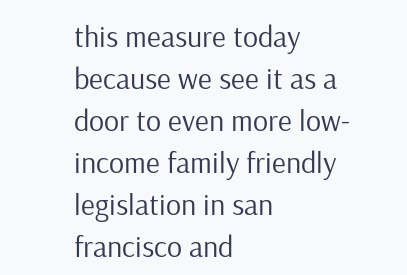this measure today because we see it as a door to even more low-income family friendly legislation in san francisco and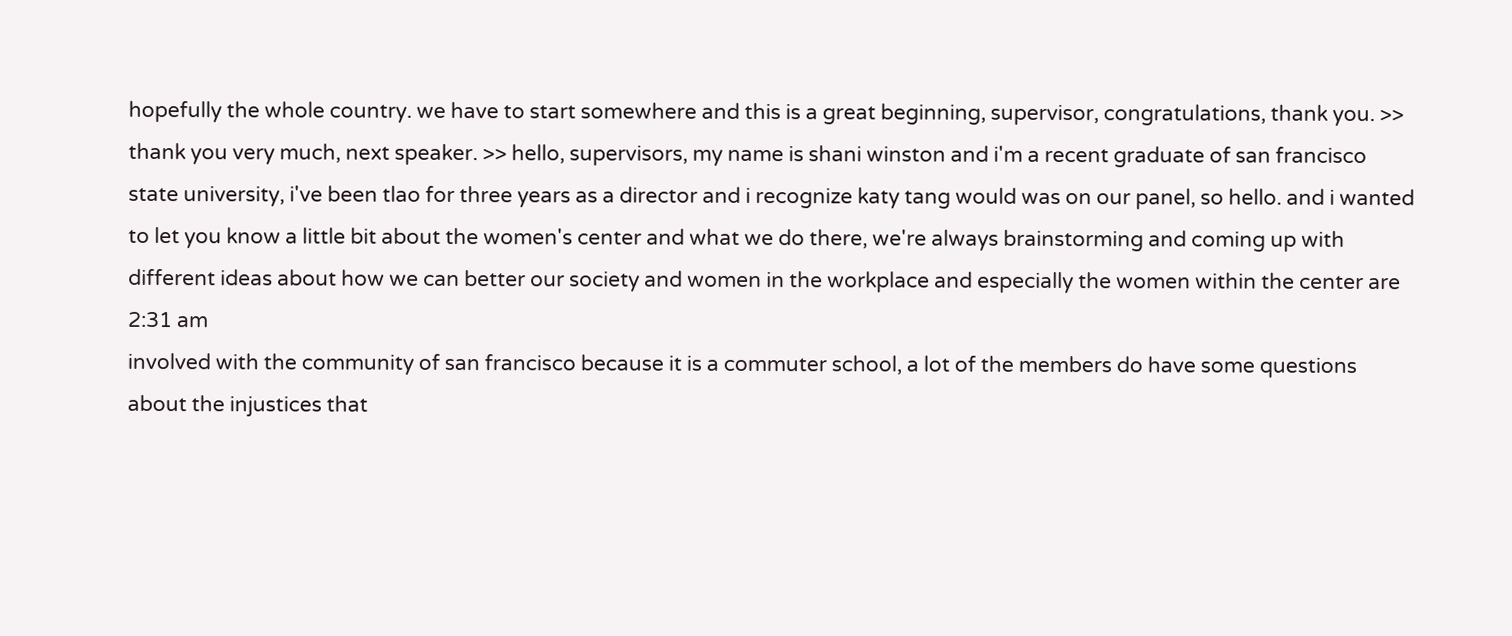hopefully the whole country. we have to start somewhere and this is a great beginning, supervisor, congratulations, thank you. >> thank you very much, next speaker. >> hello, supervisors, my name is shani winston and i'm a recent graduate of san francisco state university, i've been tlao for three years as a director and i recognize katy tang would was on our panel, so hello. and i wanted to let you know a little bit about the women's center and what we do there, we're always brainstorming and coming up with different ideas about how we can better our society and women in the workplace and especially the women within the center are
2:31 am
involved with the community of san francisco because it is a commuter school, a lot of the members do have some questions about the injustices that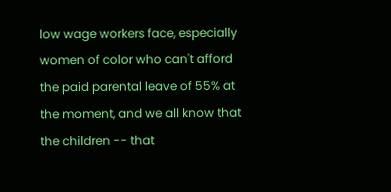low wage workers face, especially women of color who can't afford the paid parental leave of 55% at the moment, and we all know that the children -- that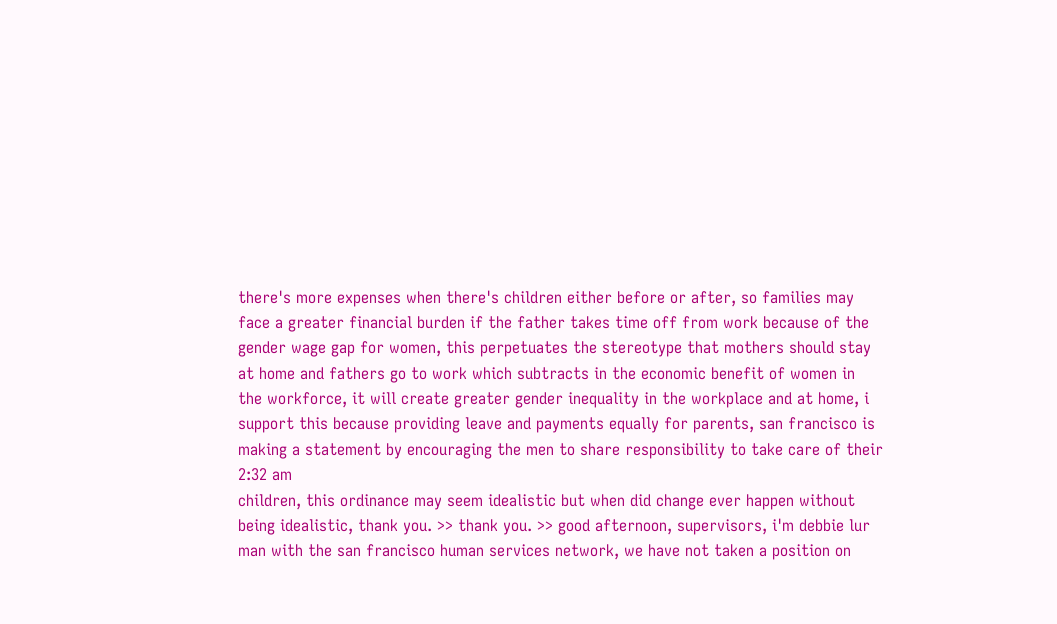there's more expenses when there's children either before or after, so families may face a greater financial burden if the father takes time off from work because of the gender wage gap for women, this perpetuates the stereotype that mothers should stay at home and fathers go to work which subtracts in the economic benefit of women in the workforce, it will create greater gender inequality in the workplace and at home, i support this because providing leave and payments equally for parents, san francisco is making a statement by encouraging the men to share responsibility to take care of their
2:32 am
children, this ordinance may seem idealistic but when did change ever happen without being idealistic, thank you. >> thank you. >> good afternoon, supervisors, i'm debbie lur man with the san francisco human services network, we have not taken a position on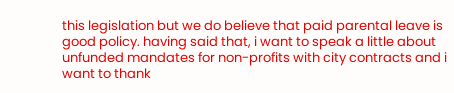this legislation but we do believe that paid parental leave is good policy. having said that, i want to speak a little about unfunded mandates for non-profits with city contracts and i want to thank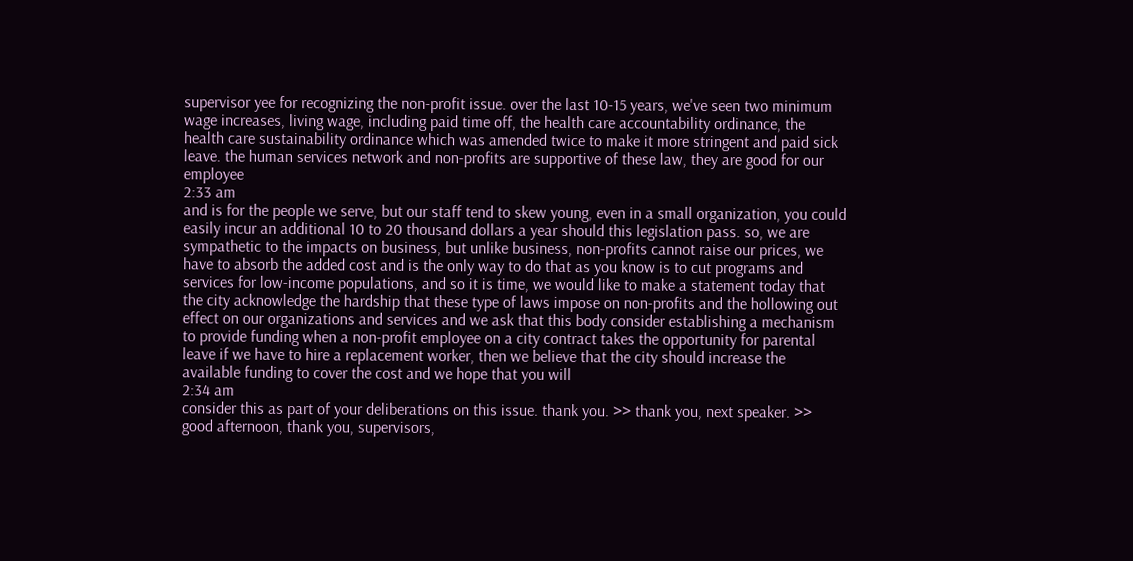supervisor yee for recognizing the non-profit issue. over the last 10-15 years, we've seen two minimum wage increases, living wage, including paid time off, the health care accountability ordinance, the health care sustainability ordinance which was amended twice to make it more stringent and paid sick leave. the human services network and non-profits are supportive of these law, they are good for our employee
2:33 am
and is for the people we serve, but our staff tend to skew young, even in a small organization, you could easily incur an additional 10 to 20 thousand dollars a year should this legislation pass. so, we are sympathetic to the impacts on business, but unlike business, non-profits cannot raise our prices, we have to absorb the added cost and is the only way to do that as you know is to cut programs and services for low-income populations, and so it is time, we would like to make a statement today that the city acknowledge the hardship that these type of laws impose on non-profits and the hollowing out effect on our organizations and services and we ask that this body consider establishing a mechanism to provide funding when a non-profit employee on a city contract takes the opportunity for parental leave if we have to hire a replacement worker, then we believe that the city should increase the available funding to cover the cost and we hope that you will
2:34 am
consider this as part of your deliberations on this issue. thank you. >> thank you, next speaker. >> good afternoon, thank you, supervisors,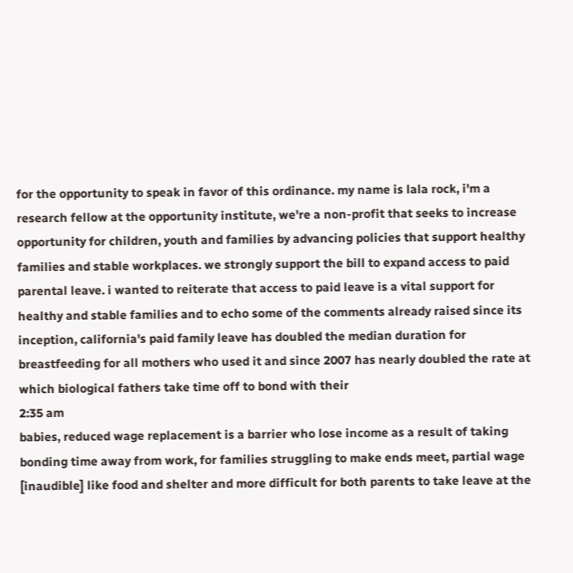for the opportunity to speak in favor of this ordinance. my name is lala rock, i'm a research fellow at the opportunity institute, we're a non-profit that seeks to increase opportunity for children, youth and families by advancing policies that support healthy families and stable workplaces. we strongly support the bill to expand access to paid parental leave. i wanted to reiterate that access to paid leave is a vital support for healthy and stable families and to echo some of the comments already raised since its inception, california's paid family leave has doubled the median duration for breastfeeding for all mothers who used it and since 2007 has nearly doubled the rate at which biological fathers take time off to bond with their
2:35 am
babies, reduced wage replacement is a barrier who lose income as a result of taking bonding time away from work, for families struggling to make ends meet, partial wage [inaudible] like food and shelter and more difficult for both parents to take leave at the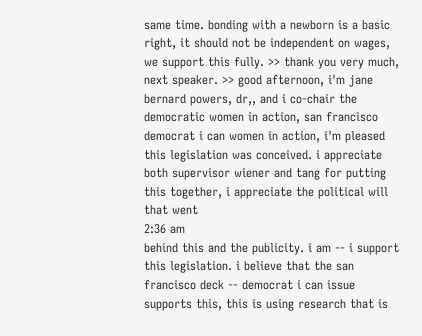same time. bonding with a newborn is a basic right, it should not be independent on wages, we support this fully. >> thank you very much, next speaker. >> good afternoon, i'm jane bernard powers, dr,, and i co-chair the democratic women in action, san francisco democrat i can women in action, i'm pleased this legislation was conceived. i appreciate both supervisor wiener and tang for putting this together, i appreciate the political will that went
2:36 am
behind this and the publicity. i am -- i support this legislation. i believe that the san francisco deck -- democrat i can issue supports this, this is using research that is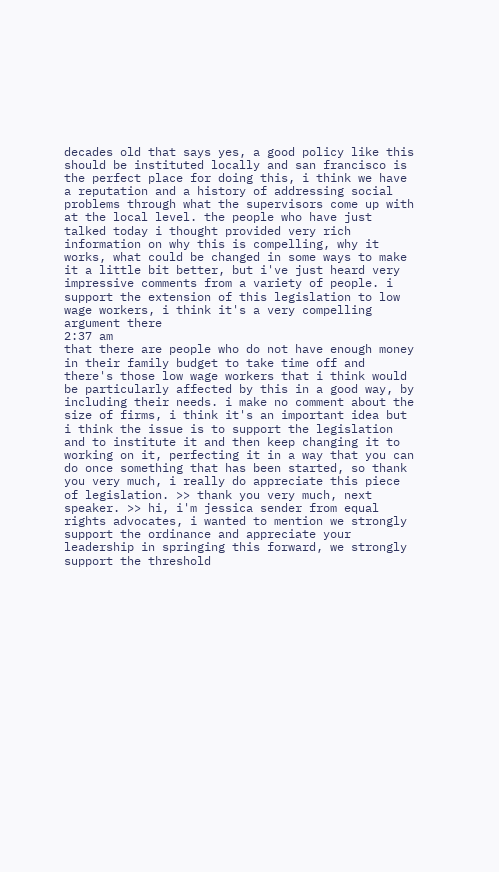decades old that says yes, a good policy like this should be instituted locally and san francisco is the perfect place for doing this, i think we have a reputation and a history of addressing social problems through what the supervisors come up with at the local level. the people who have just talked today i thought provided very rich information on why this is compelling, why it works, what could be changed in some ways to make it a little bit better, but i've just heard very impressive comments from a variety of people. i support the extension of this legislation to low wage workers, i think it's a very compelling argument there
2:37 am
that there are people who do not have enough money in their family budget to take time off and there's those low wage workers that i think would be particularly affected by this in a good way, by including their needs. i make no comment about the size of firms, i think it's an important idea but i think the issue is to support the legislation and to institute it and then keep changing it to working on it, perfecting it in a way that you can do once something that has been started, so thank you very much, i really do appreciate this piece of legislation. >> thank you very much, next speaker. >> hi, i'm jessica sender from equal rights advocates, i wanted to mention we strongly support the ordinance and appreciate your leadership in springing this forward, we strongly support the threshold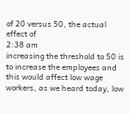of 20 versus 50, the actual effect of
2:38 am
increasing the threshold to 50 is to increase the employees and this would affect low wage workers, as we heard today, low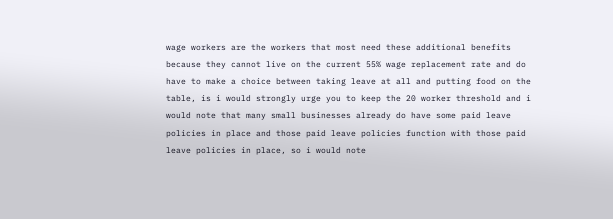wage workers are the workers that most need these additional benefits because they cannot live on the current 55% wage replacement rate and do have to make a choice between taking leave at all and putting food on the table, is i would strongly urge you to keep the 20 worker threshold and i would note that many small businesses already do have some paid leave policies in place and those paid leave policies function with those paid leave policies in place, so i would note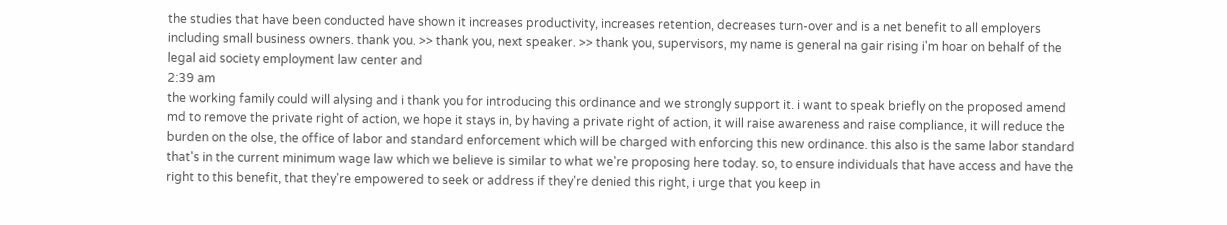the studies that have been conducted have shown it increases productivity, increases retention, decreases turn-over and is a net benefit to all employers including small business owners. thank you. >> thank you, next speaker. >> thank you, supervisors, my name is general na gair rising i'm hoar on behalf of the legal aid society employment law center and
2:39 am
the working family could will alysing and i thank you for introducing this ordinance and we strongly support it. i want to speak briefly on the proposed amend md to remove the private right of action, we hope it stays in, by having a private right of action, it will raise awareness and raise compliance, it will reduce the burden on the olse, the office of labor and standard enforcement which will be charged with enforcing this new ordinance. this also is the same labor standard that's in the current minimum wage law which we believe is similar to what we're proposing here today. so, to ensure individuals that have access and have the right to this benefit, that they're empowered to seek or address if they're denied this right, i urge that you keep in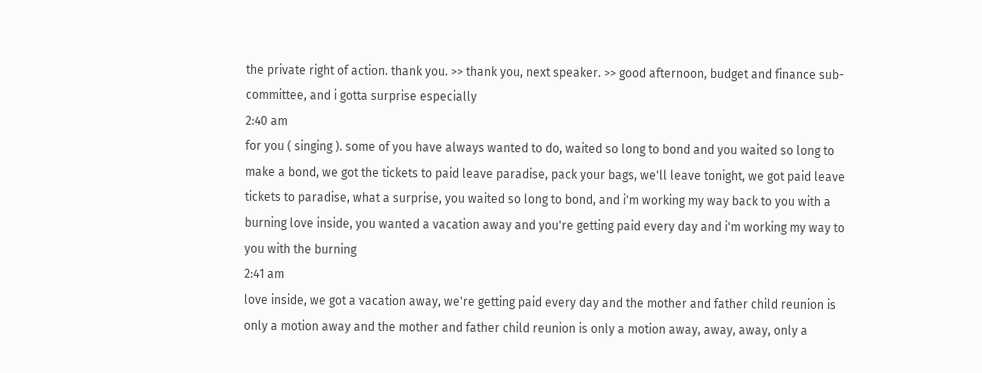the private right of action. thank you. >> thank you, next speaker. >> good afternoon, budget and finance sub-committee, and i gotta surprise especially
2:40 am
for you ( singing ). some of you have always wanted to do, waited so long to bond and you waited so long to make a bond, we got the tickets to paid leave paradise, pack your bags, we'll leave tonight, we got paid leave tickets to paradise, what a surprise, you waited so long to bond, and i'm working my way back to you with a burning love inside, you wanted a vacation away and you're getting paid every day and i'm working my way to you with the burning
2:41 am
love inside, we got a vacation away, we're getting paid every day and the mother and father child reunion is only a motion away and the mother and father child reunion is only a motion away, away, away, only a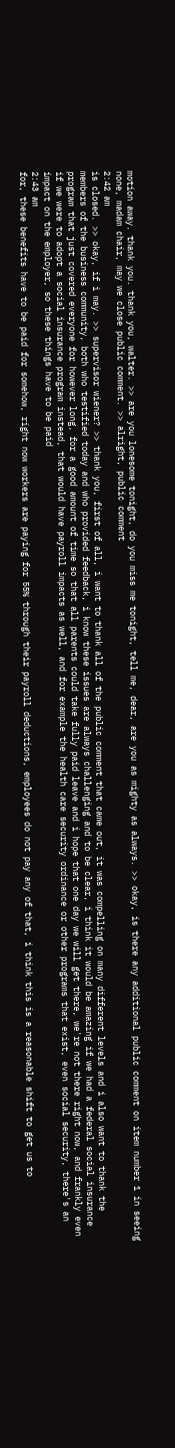motion away. thank you. thank you, walter. >> are you lonesome tonight, do you miss me tonight, tell me, dear, are you as mighty as always. >> okay, is there any additional public comment on item number 1 in seeing none, madam chair, may we close public comment. >> alright, public comment
2:42 am
is closed. >> okay, if i may. >> supervisor wiener? >> thank you, first of all, i want to thank all of the public comment that came out, it was compelling on many different levels and i also want to thank the members of the business community, both who testified today and who provided feedback, i know these issues are always challenging and to be clear, i think it would be amazing if we had a federal social insurance program that just covered everyone for however long, for a good amount of time so that all parents could take fully paid leave and i hope that one day we will get there, we're not there right now, and frankly even if we were to adopt a social insurance program instead, that would have payroll impacts as well, and for example the health care security ordinance or other programs that exist, even social security, there's an impact on the employer, so these things have to be paid
2:43 am
for, these benefits have to be paid for somehow, right now workers are paying for 55% through their payroll deductions, employees do not pay any of that, i think this is a reasonable shift to get us to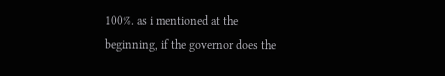100%. as i mentioned at the beginning, if the governor does the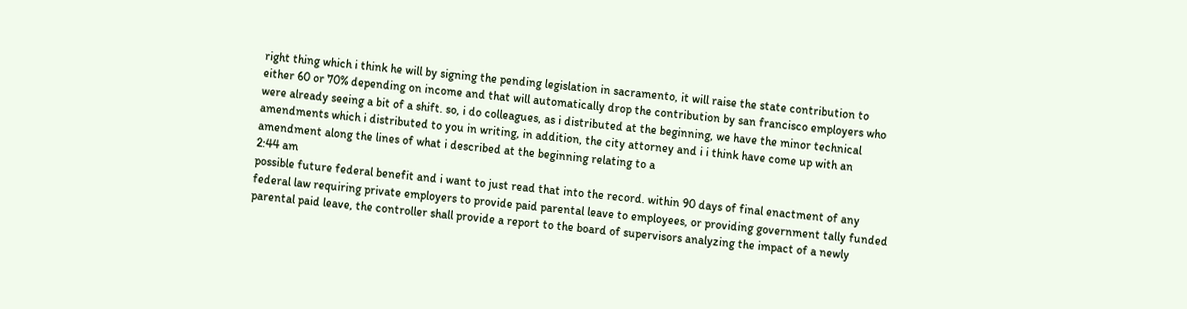right thing which i think he will by signing the pending legislation in sacramento, it will raise the state contribution to either 60 or 70% depending on income and that will automatically drop the contribution by san francisco employers who were already seeing a bit of a shift. so, i do colleagues, as i distributed at the beginning, we have the minor technical amendments which i distributed to you in writing, in addition, the city attorney and i i think have come up with an amendment along the lines of what i described at the beginning relating to a
2:44 am
possible future federal benefit and i want to just read that into the record. within 90 days of final enactment of any federal law requiring private employers to provide paid parental leave to employees, or providing government tally funded parental paid leave, the controller shall provide a report to the board of supervisors analyzing the impact of a newly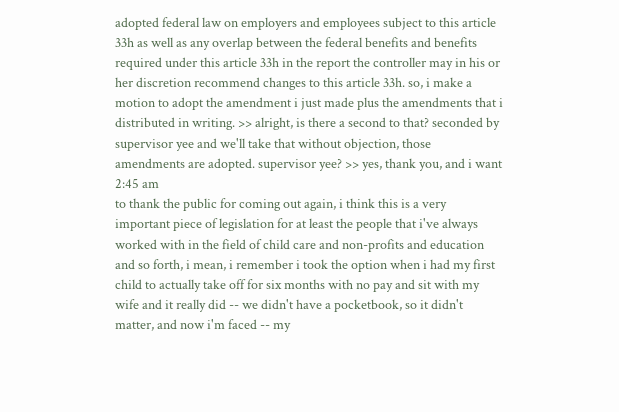adopted federal law on employers and employees subject to this article 33h as well as any overlap between the federal benefits and benefits required under this article 33h in the report the controller may in his or her discretion recommend changes to this article 33h. so, i make a motion to adopt the amendment i just made plus the amendments that i distributed in writing. >> alright, is there a second to that? seconded by supervisor yee and we'll take that without objection, those amendments are adopted. supervisor yee? >> yes, thank you, and i want
2:45 am
to thank the public for coming out again, i think this is a very important piece of legislation for at least the people that i've always worked with in the field of child care and non-profits and education and so forth, i mean, i remember i took the option when i had my first child to actually take off for six months with no pay and sit with my wife and it really did -- we didn't have a pocketbook, so it didn't matter, and now i'm faced -- my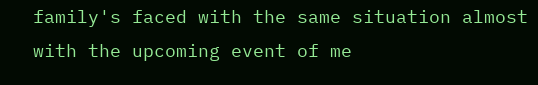family's faced with the same situation almost with the upcoming event of me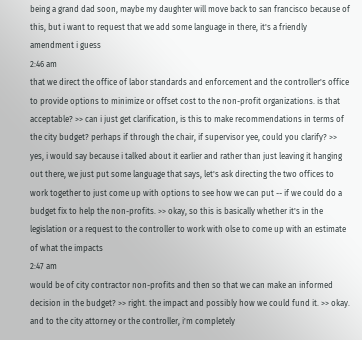being a grand dad soon, maybe my daughter will move back to san francisco because of this, but i want to request that we add some language in there, it's a friendly amendment i guess
2:46 am
that we direct the office of labor standards and enforcement and the controller's office to provide options to minimize or offset cost to the non-profit organizations. is that acceptable? >> can i just get clarification, is this to make recommendations in terms of the city budget? perhaps if through the chair, if supervisor yee, could you clarify? >> yes, i would say because i talked about it earlier and rather than just leaving it hanging out there, we just put some language that says, let's ask directing the two offices to work together to just come up with options to see how we can put -- if we could do a budget fix to help the non-profits. >> okay, so this is basically whether it's in the legislation or a request to the controller to work with olse to come up with an estimate of what the impacts
2:47 am
would be of city contractor non-profits and then so that we can make an informed decision in the budget? >> right. the impact and possibly how we could fund it. >> okay. and to the city attorney or the controller, i'm completely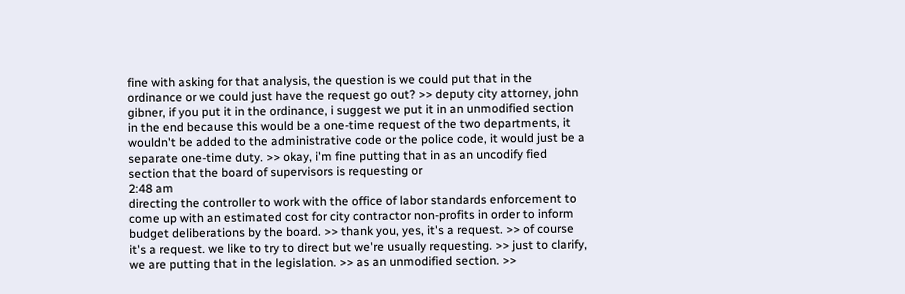fine with asking for that analysis, the question is we could put that in the ordinance or we could just have the request go out? >> deputy city attorney, john gibner, if you put it in the ordinance, i suggest we put it in an unmodified section in the end because this would be a one-time request of the two departments, it wouldn't be added to the administrative code or the police code, it would just be a separate one-time duty. >> okay, i'm fine putting that in as an uncodify fied section that the board of supervisors is requesting or
2:48 am
directing the controller to work with the office of labor standards enforcement to come up with an estimated cost for city contractor non-profits in order to inform budget deliberations by the board. >> thank you, yes, it's a request. >> of course it's a request. we like to try to direct but we're usually requesting. >> just to clarify, we are putting that in the legislation. >> as an unmodified section. >>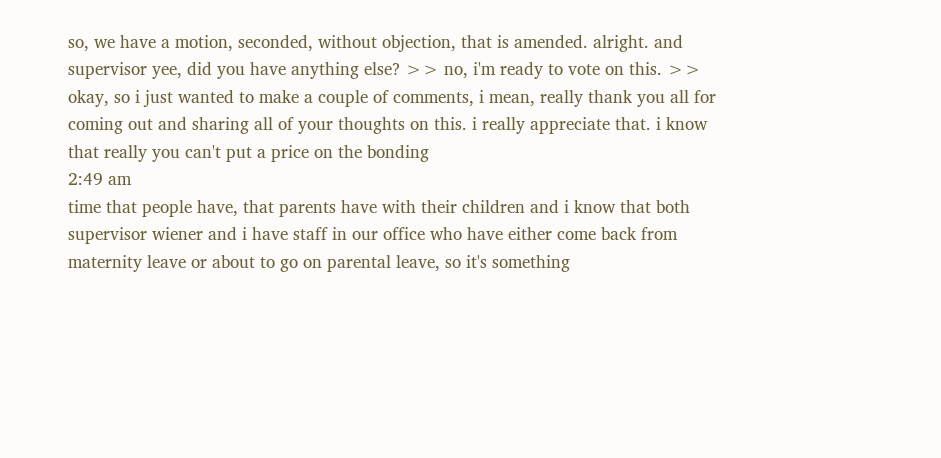so, we have a motion, seconded, without objection, that is amended. alright. and supervisor yee, did you have anything else? >> no, i'm ready to vote on this. >> okay, so i just wanted to make a couple of comments, i mean, really thank you all for coming out and sharing all of your thoughts on this. i really appreciate that. i know that really you can't put a price on the bonding
2:49 am
time that people have, that parents have with their children and i know that both supervisor wiener and i have staff in our office who have either come back from maternity leave or about to go on parental leave, so it's something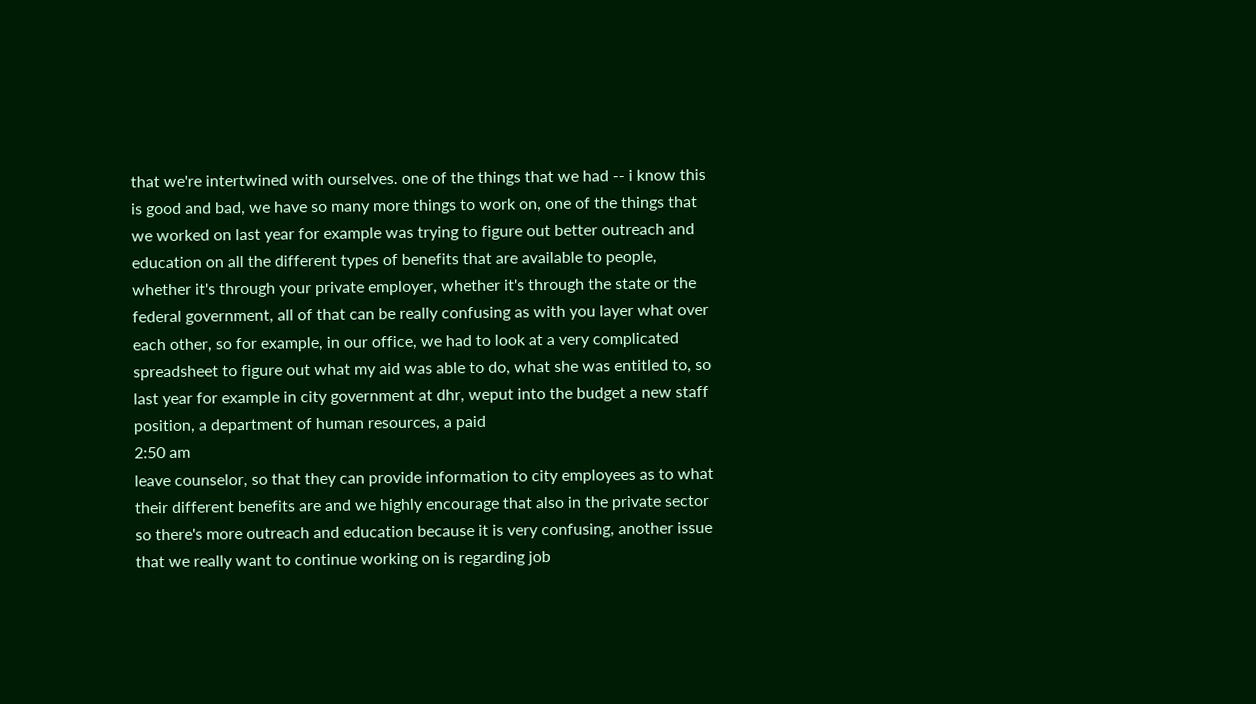that we're intertwined with ourselves. one of the things that we had -- i know this is good and bad, we have so many more things to work on, one of the things that we worked on last year for example was trying to figure out better outreach and education on all the different types of benefits that are available to people, whether it's through your private employer, whether it's through the state or the federal government, all of that can be really confusing as with you layer what over each other, so for example, in our office, we had to look at a very complicated spreadsheet to figure out what my aid was able to do, what she was entitled to, so last year for example in city government at dhr, weput into the budget a new staff position, a department of human resources, a paid
2:50 am
leave counselor, so that they can provide information to city employees as to what their different benefits are and we highly encourage that also in the private sector so there's more outreach and education because it is very confusing, another issue that we really want to continue working on is regarding job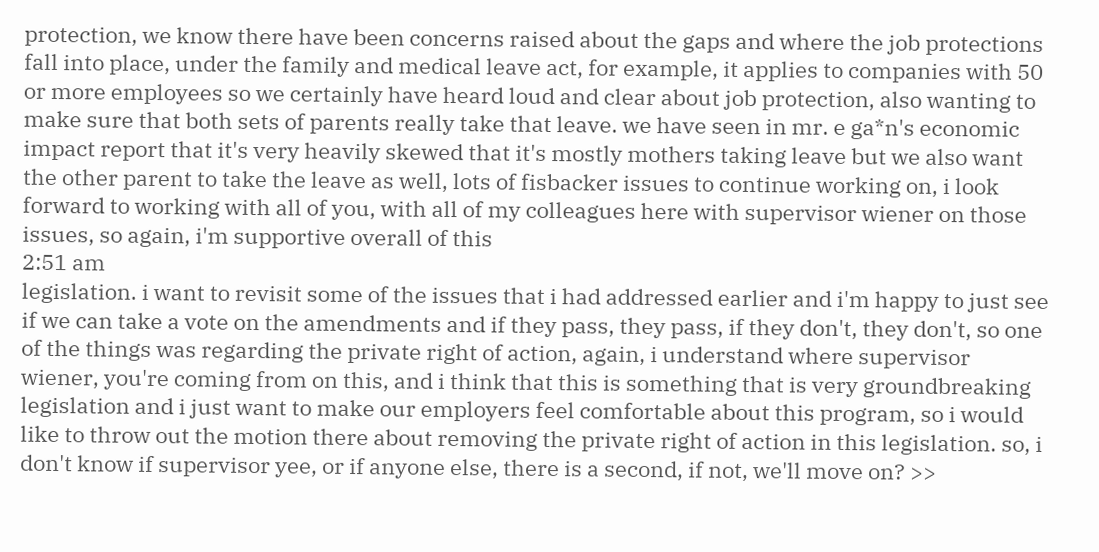protection, we know there have been concerns raised about the gaps and where the job protections fall into place, under the family and medical leave act, for example, it applies to companies with 50 or more employees so we certainly have heard loud and clear about job protection, also wanting to make sure that both sets of parents really take that leave. we have seen in mr. e ga*n's economic impact report that it's very heavily skewed that it's mostly mothers taking leave but we also want the other parent to take the leave as well, lots of fisbacker issues to continue working on, i look forward to working with all of you, with all of my colleagues here with supervisor wiener on those issues, so again, i'm supportive overall of this
2:51 am
legislation. i want to revisit some of the issues that i had addressed earlier and i'm happy to just see if we can take a vote on the amendments and if they pass, they pass, if they don't, they don't, so one of the things was regarding the private right of action, again, i understand where supervisor wiener, you're coming from on this, and i think that this is something that is very groundbreaking legislation and i just want to make our employers feel comfortable about this program, so i would like to throw out the motion there about removing the private right of action in this legislation. so, i don't know if supervisor yee, or if anyone else, there is a second, if not, we'll move on? >>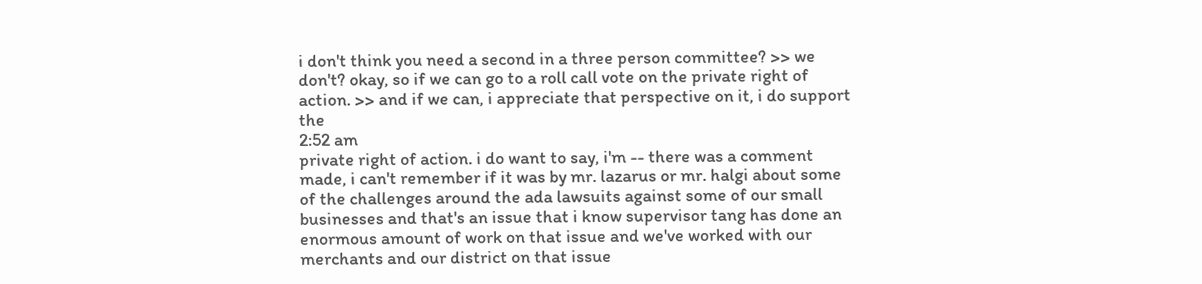i don't think you need a second in a three person committee? >> we don't? okay, so if we can go to a roll call vote on the private right of action. >> and if we can, i appreciate that perspective on it, i do support the
2:52 am
private right of action. i do want to say, i'm -- there was a comment made, i can't remember if it was by mr. lazarus or mr. halgi about some of the challenges around the ada lawsuits against some of our small businesses and that's an issue that i know supervisor tang has done an enormous amount of work on that issue and we've worked with our merchants and our district on that issue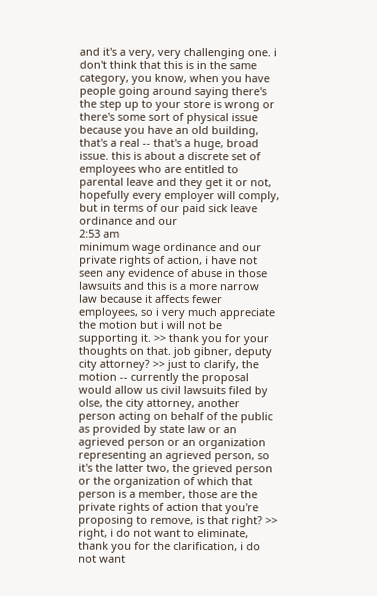and it's a very, very challenging one. i don't think that this is in the same category, you know, when you have people going around saying there's the step up to your store is wrong or there's some sort of physical issue because you have an old building, that's a real -- that's a huge, broad issue. this is about a discrete set of employees who are entitled to parental leave and they get it or not, hopefully every employer will comply, but in terms of our paid sick leave ordinance and our
2:53 am
minimum wage ordinance and our private rights of action, i have not seen any evidence of abuse in those lawsuits and this is a more narrow law because it affects fewer employees, so i very much appreciate the motion but i will not be supporting it. >> thank you for your thoughts on that. job gibner, deputy city attorney? >> just to clarify, the motion -- currently the proposal would allow us civil lawsuits filed by olse, the city attorney, another person acting on behalf of the public as provided by state law or an agrieved person or an organization representing an agrieved person, so it's the latter two, the grieved person or the organization of which that person is a member, those are the private rights of action that you're proposing to remove, is that right? >> right, i do not want to eliminate, thank you for the clarification, i do not want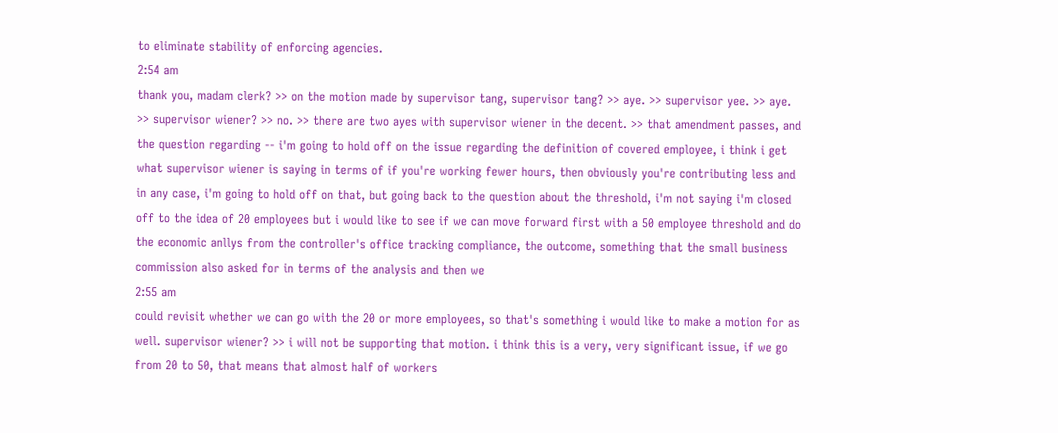to eliminate stability of enforcing agencies.
2:54 am
thank you, madam clerk? >> on the motion made by supervisor tang, supervisor tang? >> aye. >> supervisor yee. >> aye. >> supervisor wiener? >> no. >> there are two ayes with supervisor wiener in the decent. >> that amendment passes, and the question regarding -- i'm going to hold off on the issue regarding the definition of covered employee, i think i get what supervisor wiener is saying in terms of if you're working fewer hours, then obviously you're contributing less and in any case, i'm going to hold off on that, but going back to the question about the threshold, i'm not saying i'm closed off to the idea of 20 employees but i would like to see if we can move forward first with a 50 employee threshold and do the economic anllys from the controller's office tracking compliance, the outcome, something that the small business commission also asked for in terms of the analysis and then we
2:55 am
could revisit whether we can go with the 20 or more employees, so that's something i would like to make a motion for as well. supervisor wiener? >> i will not be supporting that motion. i think this is a very, very significant issue, if we go from 20 to 50, that means that almost half of workers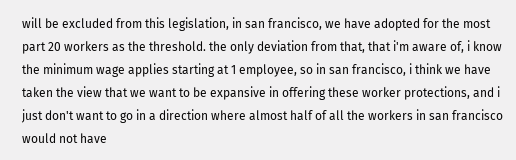will be excluded from this legislation, in san francisco, we have adopted for the most part 20 workers as the threshold. the only deviation from that, that i'm aware of, i know the minimum wage applies starting at 1 employee, so in san francisco, i think we have taken the view that we want to be expansive in offering these worker protections, and i just don't want to go in a direction where almost half of all the workers in san francisco would not have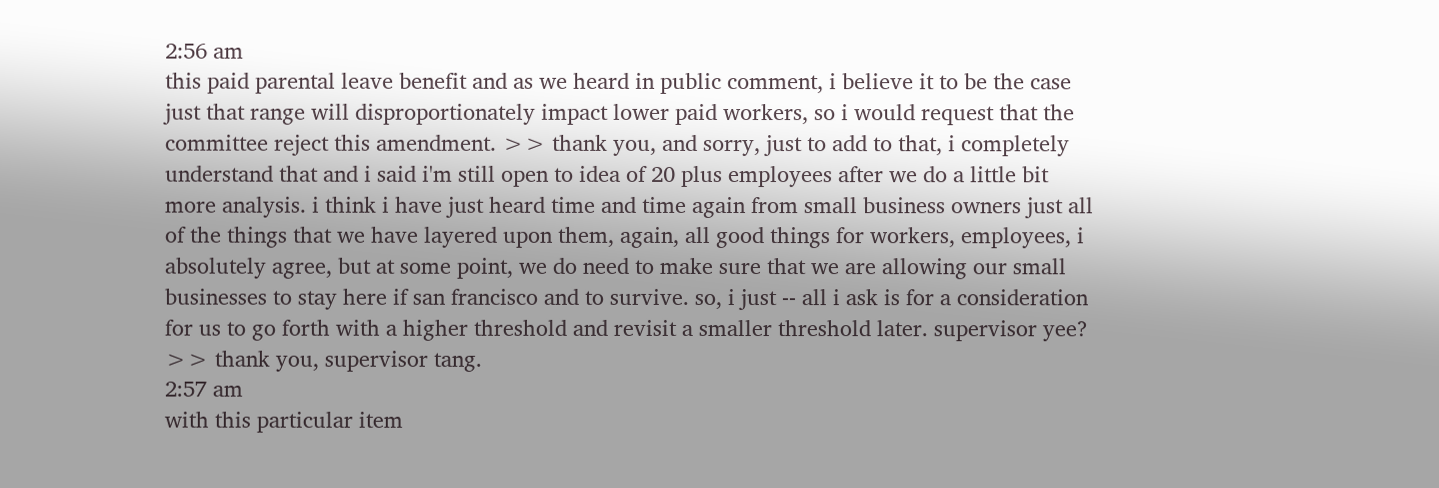2:56 am
this paid parental leave benefit and as we heard in public comment, i believe it to be the case just that range will disproportionately impact lower paid workers, so i would request that the committee reject this amendment. >> thank you, and sorry, just to add to that, i completely understand that and i said i'm still open to idea of 20 plus employees after we do a little bit more analysis. i think i have just heard time and time again from small business owners just all of the things that we have layered upon them, again, all good things for workers, employees, i absolutely agree, but at some point, we do need to make sure that we are allowing our small businesses to stay here if san francisco and to survive. so, i just -- all i ask is for a consideration for us to go forth with a higher threshold and revisit a smaller threshold later. supervisor yee? >> thank you, supervisor tang.
2:57 am
with this particular item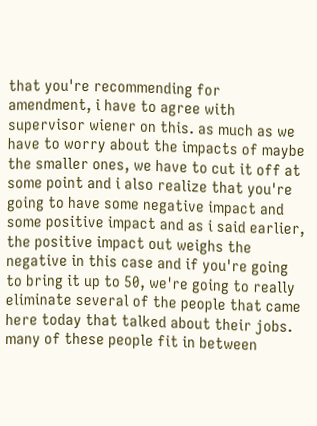that you're recommending for amendment, i have to agree with supervisor wiener on this. as much as we have to worry about the impacts of maybe the smaller ones, we have to cut it off at some point and i also realize that you're going to have some negative impact and some positive impact and as i said earlier, the positive impact out weighs the negative in this case and if you're going to bring it up to 50, we're going to really eliminate several of the people that came here today that talked about their jobs. many of these people fit in between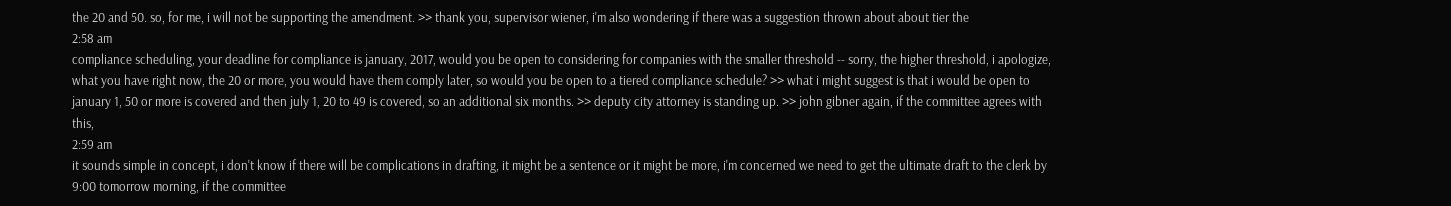the 20 and 50. so, for me, i will not be supporting the amendment. >> thank you, supervisor wiener, i'm also wondering if there was a suggestion thrown about about tier the
2:58 am
compliance scheduling, your deadline for compliance is january, 2017, would you be open to considering for companies with the smaller threshold -- sorry, the higher threshold, i apologize, what you have right now, the 20 or more, you would have them comply later, so would you be open to a tiered compliance schedule? >> what i might suggest is that i would be open to january 1, 50 or more is covered and then july 1, 20 to 49 is covered, so an additional six months. >> deputy city attorney is standing up. >> john gibner again, if the committee agrees with this,
2:59 am
it sounds simple in concept, i don't know if there will be complications in drafting, it might be a sentence or it might be more, i'm concerned we need to get the ultimate draft to the clerk by 9:00 tomorrow morning, if the committee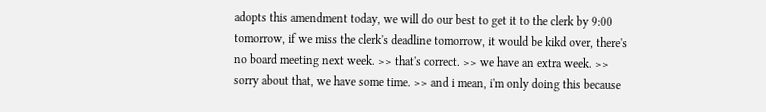adopts this amendment today, we will do our best to get it to the clerk by 9:00 tomorrow, if we miss the clerk's deadline tomorrow, it would be kikd over, there's no board meeting next week. >> that's correct. >> we have an extra week. >> sorry about that, we have some time. >> and i mean, i'm only doing this because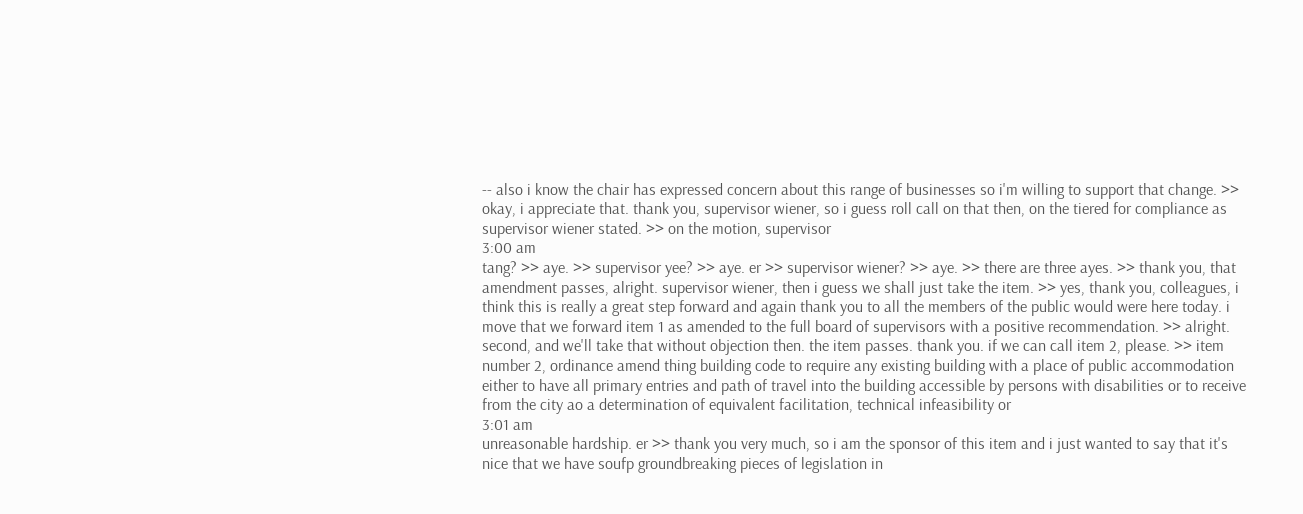-- also i know the chair has expressed concern about this range of businesses so i'm willing to support that change. >> okay, i appreciate that. thank you, supervisor wiener, so i guess roll call on that then, on the tiered for compliance as supervisor wiener stated. >> on the motion, supervisor
3:00 am
tang? >> aye. >> supervisor yee? >> aye. er >> supervisor wiener? >> aye. >> there are three ayes. >> thank you, that amendment passes, alright. supervisor wiener, then i guess we shall just take the item. >> yes, thank you, colleagues, i think this is really a great step forward and again thank you to all the members of the public would were here today. i move that we forward item 1 as amended to the full board of supervisors with a positive recommendation. >> alright. second, and we'll take that without objection then. the item passes. thank you. if we can call item 2, please. >> item number 2, ordinance amend thing building code to require any existing building with a place of public accommodation either to have all primary entries and path of travel into the building accessible by persons with disabilities or to receive from the city ao a determination of equivalent facilitation, technical infeasibility or
3:01 am
unreasonable hardship. er >> thank you very much, so i am the sponsor of this item and i just wanted to say that it's nice that we have soufp groundbreaking pieces of legislation in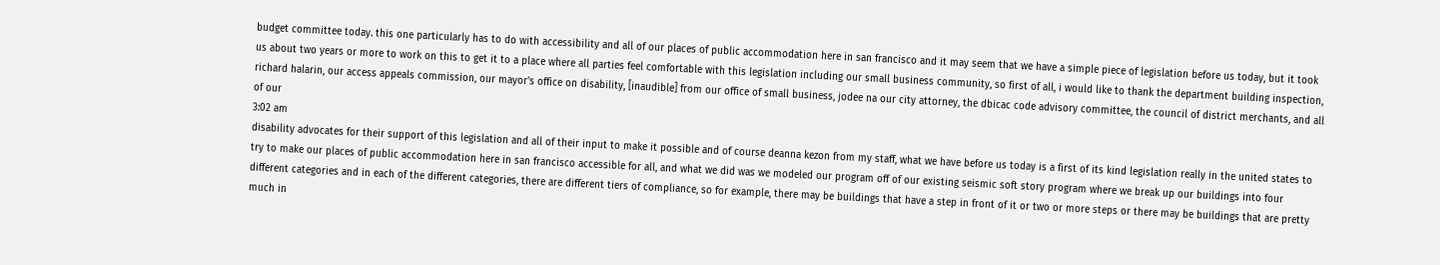budget committee today. this one particularly has to do with accessibility and all of our places of public accommodation here in san francisco and it may seem that we have a simple piece of legislation before us today, but it took us about two years or more to work on this to get it to a place where all parties feel comfortable with this legislation including our small business community, so first of all, i would like to thank the department building inspection, richard halarin, our access appeals commission, our mayor's office on disability, [inaudible] from our office of small business, jodee na our city attorney, the dbicac code advisory committee, the council of district merchants, and all of our
3:02 am
disability advocates for their support of this legislation and all of their input to make it possible and of course deanna kezon from my staff, what we have before us today is a first of its kind legislation really in the united states to try to make our places of public accommodation here in san francisco accessible for all, and what we did was we modeled our program off of our existing seismic soft story program where we break up our buildings into four different categories and in each of the different categories, there are different tiers of compliance, so for example, there may be buildings that have a step in front of it or two or more steps or there may be buildings that are pretty much in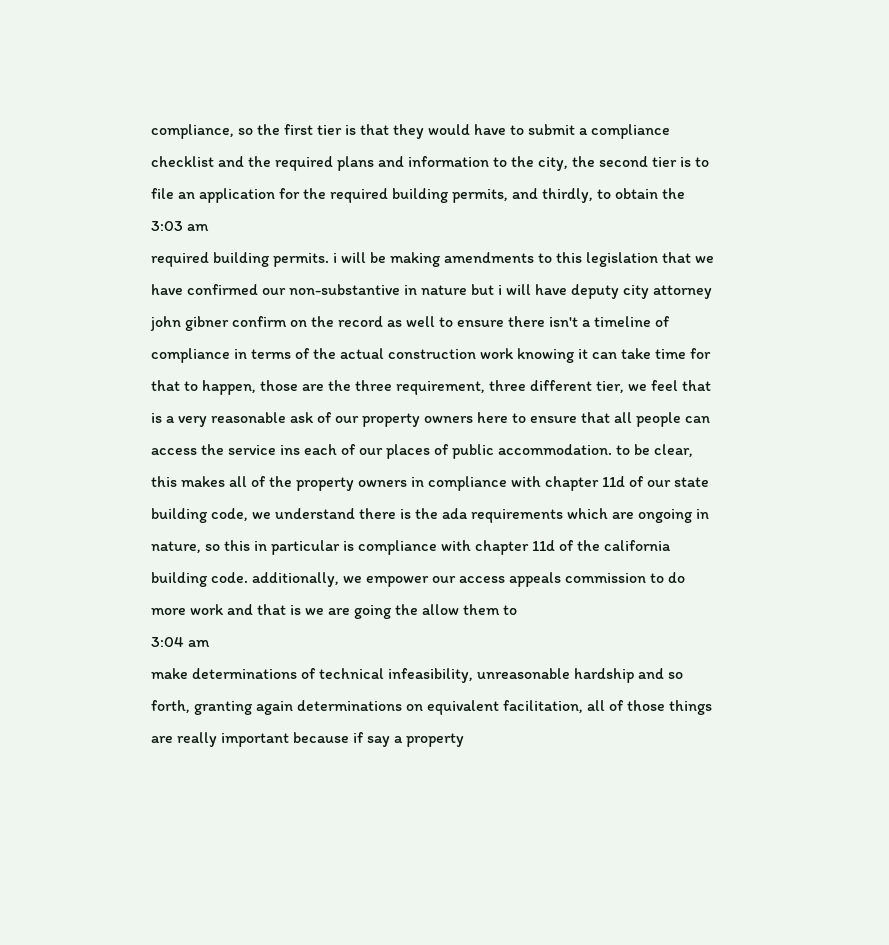compliance, so the first tier is that they would have to submit a compliance checklist and the required plans and information to the city, the second tier is to file an application for the required building permits, and thirdly, to obtain the
3:03 am
required building permits. i will be making amendments to this legislation that we have confirmed our non-substantive in nature but i will have deputy city attorney john gibner confirm on the record as well to ensure there isn't a timeline of compliance in terms of the actual construction work knowing it can take time for that to happen, those are the three requirement, three different tier, we feel that is a very reasonable ask of our property owners here to ensure that all people can access the service ins each of our places of public accommodation. to be clear, this makes all of the property owners in compliance with chapter 11d of our state building code, we understand there is the ada requirements which are ongoing in nature, so this in particular is compliance with chapter 11d of the california building code. additionally, we empower our access appeals commission to do more work and that is we are going the allow them to
3:04 am
make determinations of technical infeasibility, unreasonable hardship and so forth, granting again determinations on equivalent facilitation, all of those things are really important because if say a property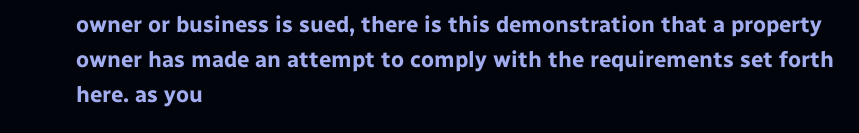owner or business is sued, there is this demonstration that a property owner has made an attempt to comply with the requirements set forth here. as you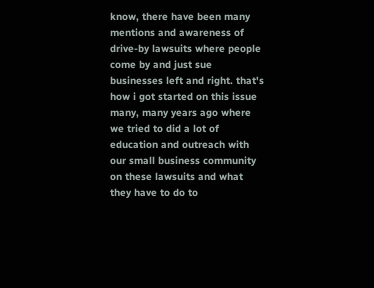know, there have been many mentions and awareness of drive-by lawsuits where people come by and just sue businesses left and right. that's how i got started on this issue many, many years ago where we tried to did a lot of education and outreach with our small business community on these lawsuits and what they have to do to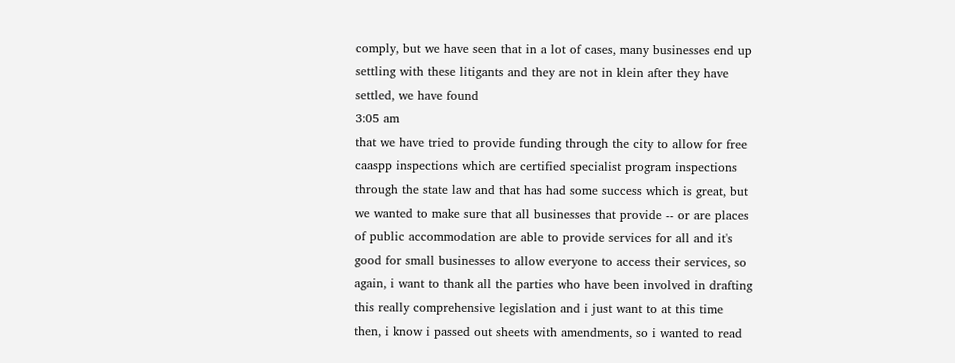comply, but we have seen that in a lot of cases, many businesses end up settling with these litigants and they are not in klein after they have settled, we have found
3:05 am
that we have tried to provide funding through the city to allow for free caaspp inspections which are certified specialist program inspections through the state law and that has had some success which is great, but we wanted to make sure that all businesses that provide -- or are places of public accommodation are able to provide services for all and it's good for small businesses to allow everyone to access their services, so again, i want to thank all the parties who have been involved in drafting this really comprehensive legislation and i just want to at this time then, i know i passed out sheets with amendments, so i wanted to read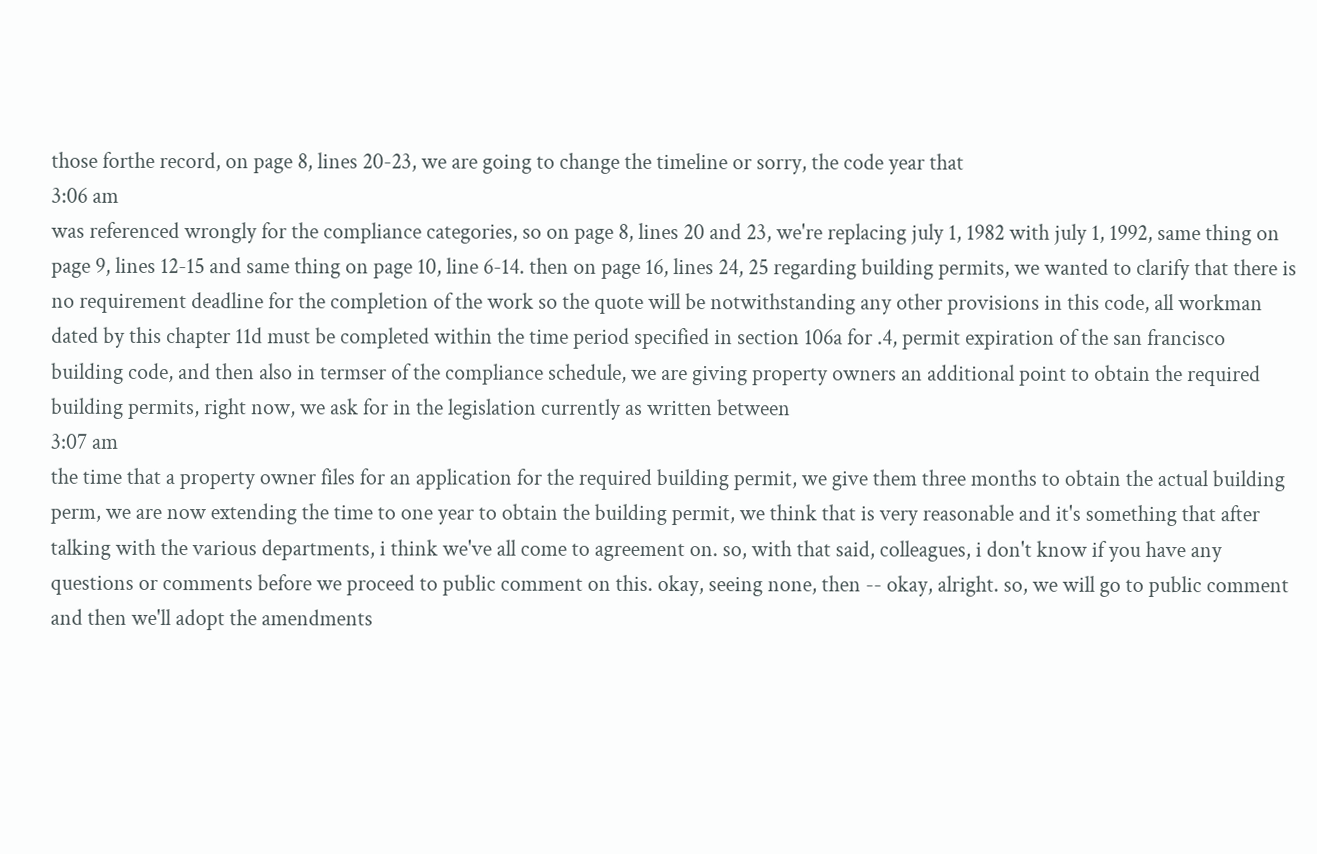those forthe record, on page 8, lines 20-23, we are going to change the timeline or sorry, the code year that
3:06 am
was referenced wrongly for the compliance categories, so on page 8, lines 20 and 23, we're replacing july 1, 1982 with july 1, 1992, same thing on page 9, lines 12-15 and same thing on page 10, line 6-14. then on page 16, lines 24, 25 regarding building permits, we wanted to clarify that there is no requirement deadline for the completion of the work so the quote will be notwithstanding any other provisions in this code, all workman dated by this chapter 11d must be completed within the time period specified in section 106a for .4, permit expiration of the san francisco building code, and then also in termser of the compliance schedule, we are giving property owners an additional point to obtain the required building permits, right now, we ask for in the legislation currently as written between
3:07 am
the time that a property owner files for an application for the required building permit, we give them three months to obtain the actual building perm, we are now extending the time to one year to obtain the building permit, we think that is very reasonable and it's something that after talking with the various departments, i think we've all come to agreement on. so, with that said, colleagues, i don't know if you have any questions or comments before we proceed to public comment on this. okay, seeing none, then -- okay, alright. so, we will go to public comment and then we'll adopt the amendments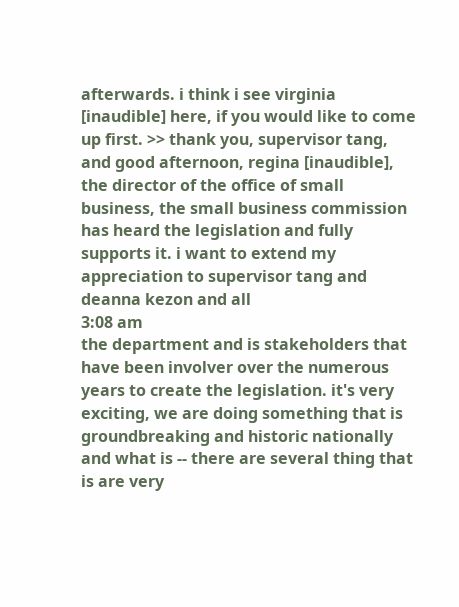afterwards. i think i see virginia [inaudible] here, if you would like to come up first. >> thank you, supervisor tang, and good afternoon, regina [inaudible], the director of the office of small business, the small business commission has heard the legislation and fully supports it. i want to extend my appreciation to supervisor tang and deanna kezon and all
3:08 am
the department and is stakeholders that have been involver over the numerous years to create the legislation. it's very exciting, we are doing something that is groundbreaking and historic nationally and what is -- there are several thing that is are very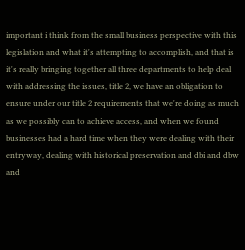important i think from the small business perspective with this legislation and what it's attempting to accomplish, and that is it's really bringing together all three departments to help deal with addressing the issues, title 2, we have an obligation to ensure under our title 2 requirements that we're doing as much as we possibly can to achieve access, and when we found businesses had a hard time when they were dealing with their entryway, dealing with historical preservation and dbi and dbw and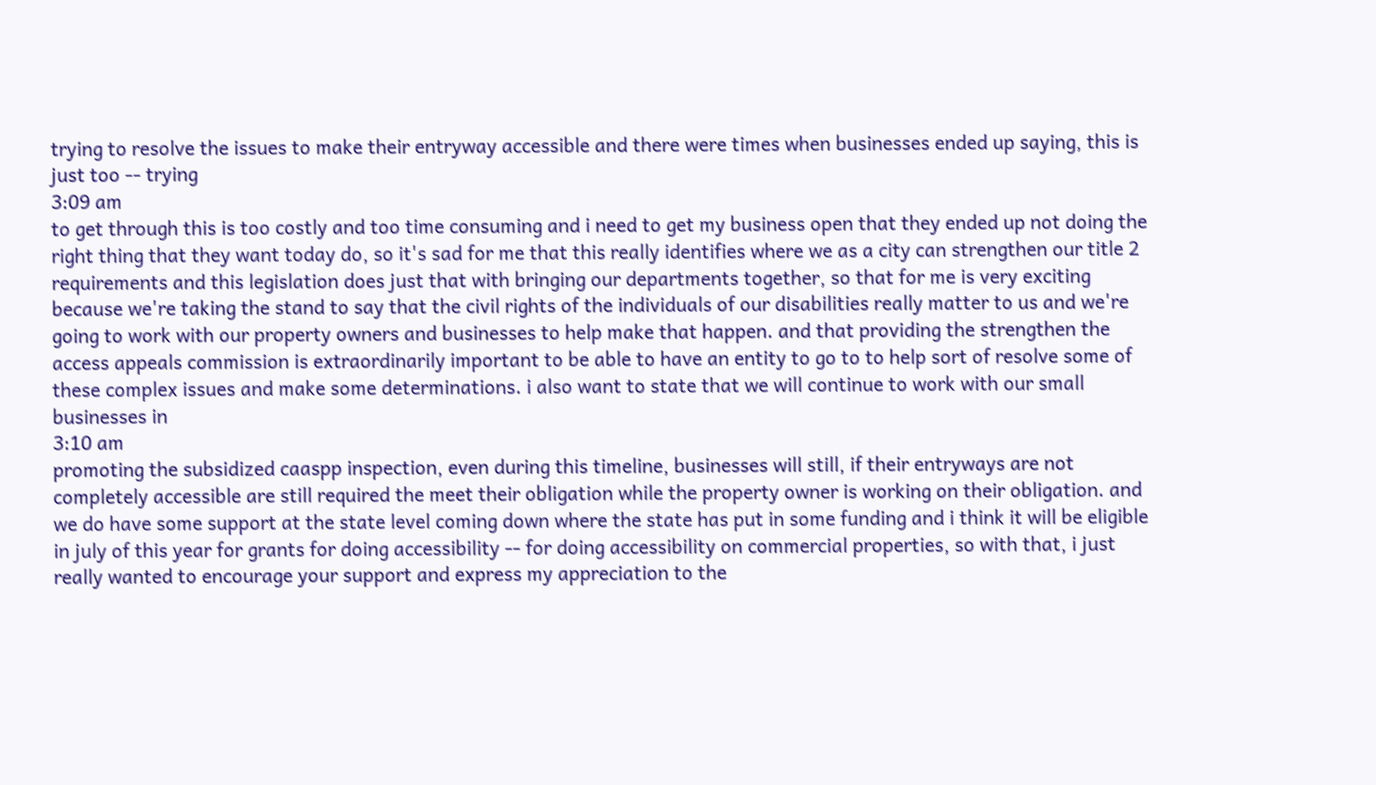trying to resolve the issues to make their entryway accessible and there were times when businesses ended up saying, this is just too -- trying
3:09 am
to get through this is too costly and too time consuming and i need to get my business open that they ended up not doing the right thing that they want today do, so it's sad for me that this really identifies where we as a city can strengthen our title 2 requirements and this legislation does just that with bringing our departments together, so that for me is very exciting because we're taking the stand to say that the civil rights of the individuals of our disabilities really matter to us and we're going to work with our property owners and businesses to help make that happen. and that providing the strengthen the access appeals commission is extraordinarily important to be able to have an entity to go to to help sort of resolve some of these complex issues and make some determinations. i also want to state that we will continue to work with our small businesses in
3:10 am
promoting the subsidized caaspp inspection, even during this timeline, businesses will still, if their entryways are not completely accessible are still required the meet their obligation while the property owner is working on their obligation. and we do have some support at the state level coming down where the state has put in some funding and i think it will be eligible in july of this year for grants for doing accessibility -- for doing accessibility on commercial properties, so with that, i just really wanted to encourage your support and express my appreciation to the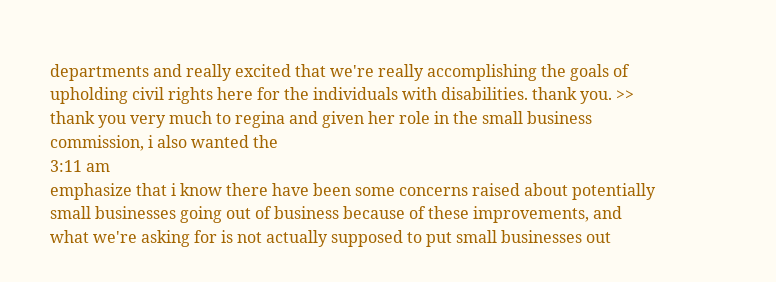departments and really excited that we're really accomplishing the goals of upholding civil rights here for the individuals with disabilities. thank you. >> thank you very much to regina and given her role in the small business commission, i also wanted the
3:11 am
emphasize that i know there have been some concerns raised about potentially small businesses going out of business because of these improvements, and what we're asking for is not actually supposed to put small businesses out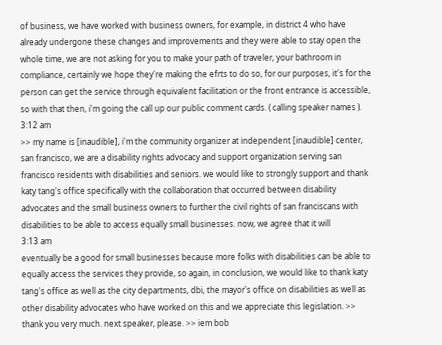of business, we have worked with business owners, for example, in district 4 who have already undergone these changes and improvements and they were able to stay open the whole time, we are not asking for you to make your path of traveler, your bathroom in compliance, certainly we hope they're making the efrts to do so, for our purposes, it's for the person can get the service through equivalent facilitation or the front entrance is accessible, so with that then, i'm going the call up our public comment cards. ( calling speaker names ).
3:12 am
>> my name is [inaudible], i'm the community organizer at independent [inaudible] center, san francisco, we are a disability rights advocacy and support organization serving san francisco residents with disabilities and seniors. we would like to strongly support and thank katy tang's office specifically with the collaboration that occurred between disability advocates and the small business owners to further the civil rights of san franciscans with disabilities to be able to access equally small businesses. now, we agree that it will
3:13 am
eventually be a good for small businesses because more folks with disabilities can be able to equally access the services they provide, so again, in conclusion, we would like to thank katy tang's office as well as the city departments, dbi, the mayor's office on disabilities as well as other disability advocates who have worked on this and we appreciate this legislation. >> thank you very much. next speaker, please. >> iem bob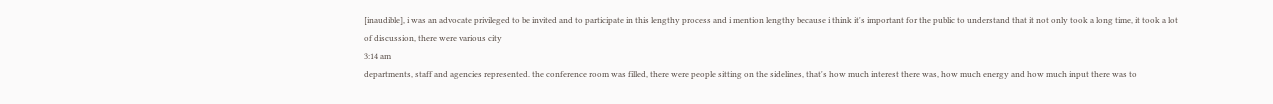[inaudible], i was an advocate privileged to be invited and to participate in this lengthy process and i mention lengthy because i think it's important for the public to understand that it not only took a long time, it took a lot of discussion, there were various city
3:14 am
departments, staff and agencies represented. the conference room was filled, there were people sitting on the sidelines, that's how much interest there was, how much energy and how much input there was to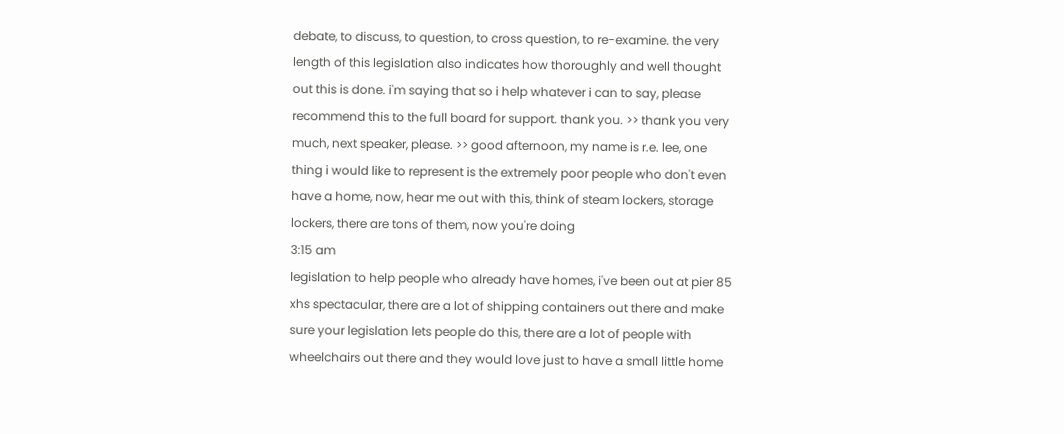debate, to discuss, to question, to cross question, to re-examine. the very length of this legislation also indicates how thoroughly and well thought out this is done. i'm saying that so i help whatever i can to say, please recommend this to the full board for support. thank you. >> thank you very much, next speaker, please. >> good afternoon, my name is r.e. lee, one thing i would like to represent is the extremely poor people who don't even have a home, now, hear me out with this, think of steam lockers, storage lockers, there are tons of them, now you're doing
3:15 am
legislation to help people who already have homes, i've been out at pier 85 xhs spectacular, there are a lot of shipping containers out there and make sure your legislation lets people do this, there are a lot of people with wheelchairs out there and they would love just to have a small little home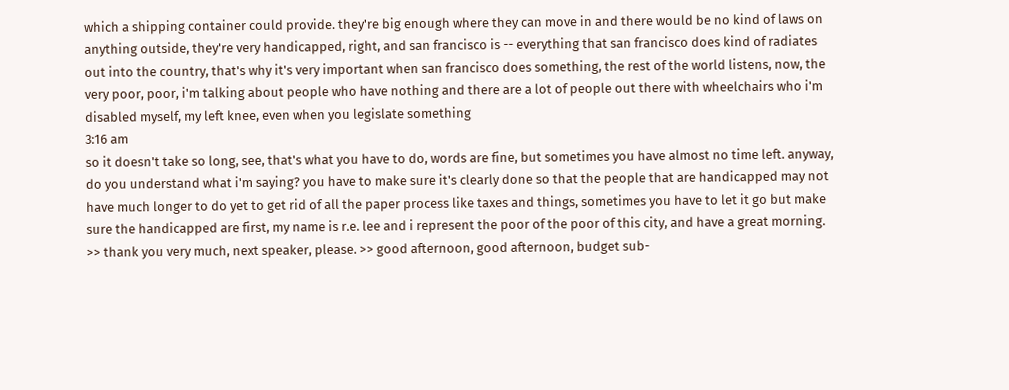which a shipping container could provide. they're big enough where they can move in and there would be no kind of laws on anything outside, they're very handicapped, right, and san francisco is -- everything that san francisco does kind of radiates out into the country, that's why it's very important when san francisco does something, the rest of the world listens, now, the very poor, poor, i'm talking about people who have nothing and there are a lot of people out there with wheelchairs who i'm disabled myself, my left knee, even when you legislate something
3:16 am
so it doesn't take so long, see, that's what you have to do, words are fine, but sometimes you have almost no time left. anyway, do you understand what i'm saying? you have to make sure it's clearly done so that the people that are handicapped may not have much longer to do yet to get rid of all the paper process like taxes and things, sometimes you have to let it go but make sure the handicapped are first, my name is r.e. lee and i represent the poor of the poor of this city, and have a great morning. >> thank you very much, next speaker, please. >> good afternoon, good afternoon, budget sub-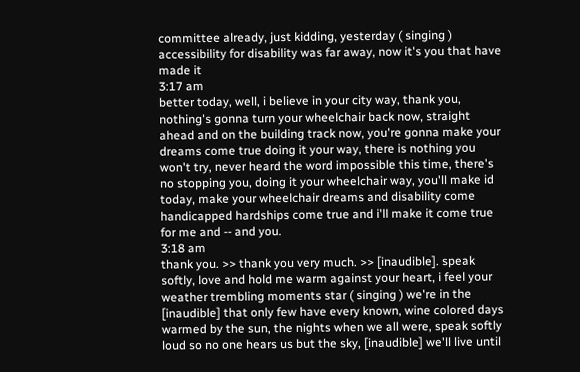committee already, just kidding, yesterday ( singing ) accessibility for disability was far away, now it's you that have made it
3:17 am
better today, well, i believe in your city way, thank you, nothing's gonna turn your wheelchair back now, straight ahead and on the building track now, you're gonna make your dreams come true doing it your way, there is nothing you won't try, never heard the word impossible this time, there's no stopping you, doing it your wheelchair way, you'll make id today, make your wheelchair dreams and disability come handicapped hardships come true and i'll make it come true for me and -- and you.
3:18 am
thank you. >> thank you very much. >> [inaudible]. speak softly, love and hold me warm against your heart, i feel your weather trembling moments star ( singing ) we're in the [inaudible] that only few have every known, wine colored days warmed by the sun, the nights when we all were, speak softly loud so no one hears us but the sky, [inaudible] we'll live until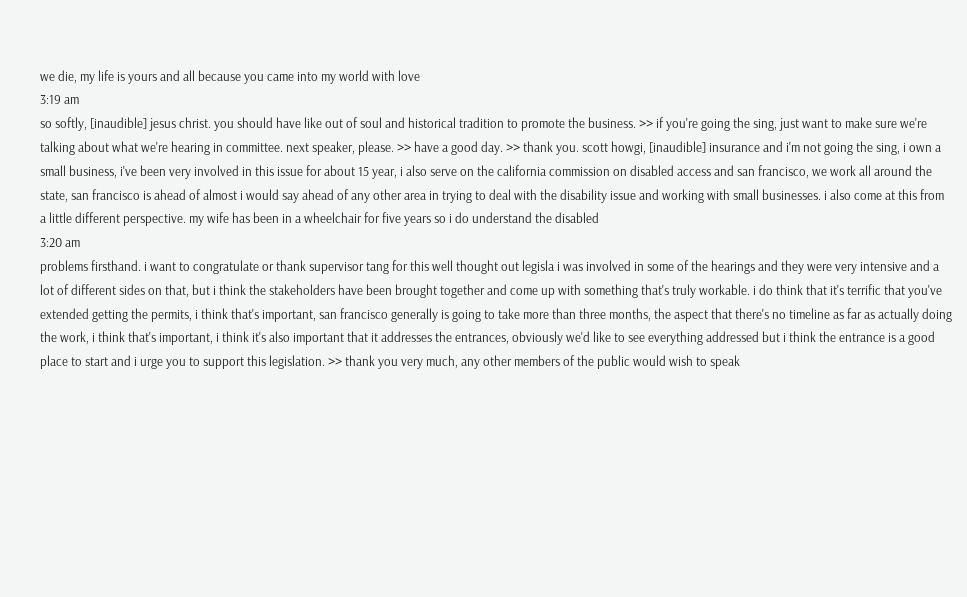we die, my life is yours and all because you came into my world with love
3:19 am
so softly, [inaudible] jesus christ. you should have like out of soul and historical tradition to promote the business. >> if you're going the sing, just want to make sure we're talking about what we're hearing in committee. next speaker, please. >> have a good day. >> thank you. scott howgi, [inaudible] insurance and i'm not going the sing, i own a small business, i've been very involved in this issue for about 15 year, i also serve on the california commission on disabled access and san francisco, we work all around the state, san francisco is ahead of almost i would say ahead of any other area in trying to deal with the disability issue and working with small businesses. i also come at this from a little different perspective. my wife has been in a wheelchair for five years so i do understand the disabled
3:20 am
problems firsthand. i want to congratulate or thank supervisor tang for this well thought out legisla i was involved in some of the hearings and they were very intensive and a lot of different sides on that, but i think the stakeholders have been brought together and come up with something that's truly workable. i do think that it's terrific that you've extended getting the permits, i think that's important, san francisco generally is going to take more than three months, the aspect that there's no timeline as far as actually doing the work, i think that's important, i think it's also important that it addresses the entrances, obviously we'd like to see everything addressed but i think the entrance is a good place to start and i urge you to support this legislation. >> thank you very much, any other members of the public would wish to speak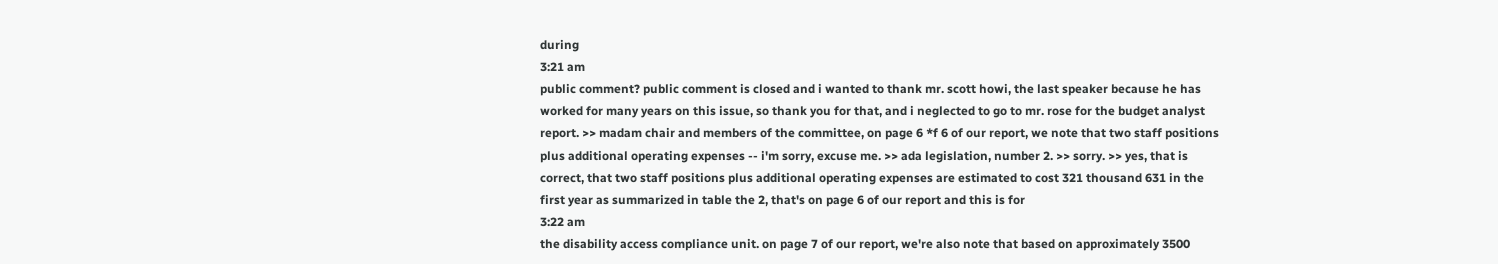during
3:21 am
public comment? public comment is closed and i wanted to thank mr. scott howi, the last speaker because he has worked for many years on this issue, so thank you for that, and i neglected to go to mr. rose for the budget analyst report. >> madam chair and members of the committee, on page 6 *f 6 of our report, we note that two staff positions plus additional operating expenses -- i'm sorry, excuse me. >> ada legislation, number 2. >> sorry. >> yes, that is correct, that two staff positions plus additional operating expenses are estimated to cost 321 thousand 631 in the first year as summarized in table the 2, that's on page 6 of our report and this is for
3:22 am
the disability access compliance unit. on page 7 of our report, we're also note that based on approximately 3500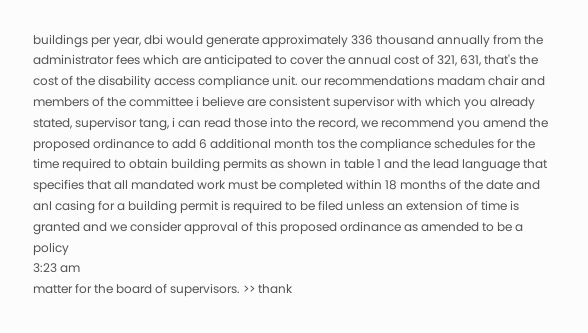buildings per year, dbi would generate approximately 336 thousand annually from the administrator fees which are anticipated to cover the annual cost of 321, 631, that's the cost of the disability access compliance unit. our recommendations madam chair and members of the committee i believe are consistent supervisor with which you already stated, supervisor tang, i can read those into the record, we recommend you amend the proposed ordinance to add 6 additional month tos the compliance schedules for the time required to obtain building permits as shown in table 1 and the lead language that specifies that all mandated work must be completed within 18 months of the date and anl casing for a building permit is required to be filed unless an extension of time is granted and we consider approval of this proposed ordinance as amended to be a policy
3:23 am
matter for the board of supervisors. >> thank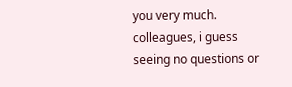you very much. colleagues, i guess seeing no questions or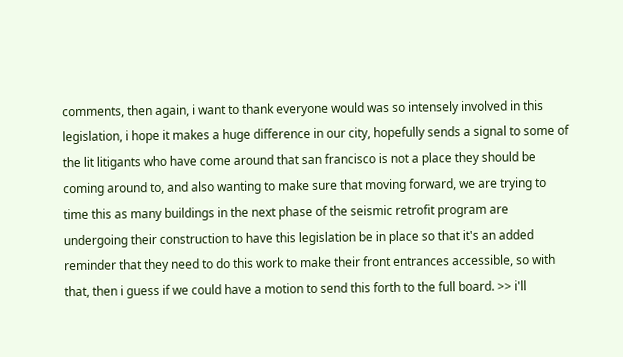comments, then again, i want to thank everyone would was so intensely involved in this legislation, i hope it makes a huge difference in our city, hopefully sends a signal to some of the lit litigants who have come around that san francisco is not a place they should be coming around to, and also wanting to make sure that moving forward, we are trying to time this as many buildings in the next phase of the seismic retrofit program are undergoing their construction to have this legislation be in place so that it's an added reminder that they need to do this work to make their front entrances accessible, so with that, then i guess if we could have a motion to send this forth to the full board. >> i'll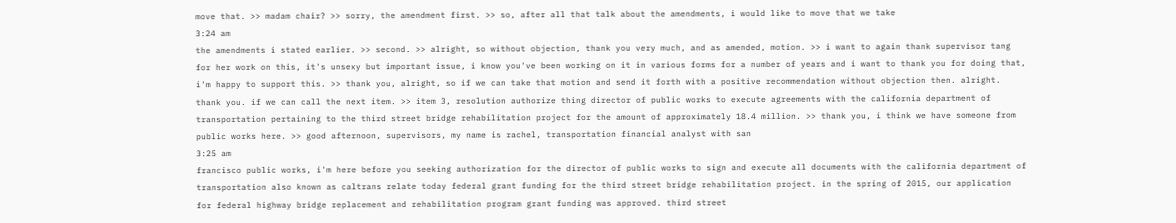move that. >> madam chair? >> sorry, the amendment first. >> so, after all that talk about the amendments, i would like to move that we take
3:24 am
the amendments i stated earlier. >> second. >> alright, so without objection, thank you very much, and as amended, motion. >> i want to again thank supervisor tang for her work on this, it's unsexy but important issue, i know you've been working on it in various forms for a number of years and i want to thank you for doing that, i'm happy to support this. >> thank you, alright, so if we can take that motion and send it forth with a positive recommendation without objection then. alright. thank you. if we can call the next item. >> item 3, resolution authorize thing director of public works to execute agreements with the california department of transportation pertaining to the third street bridge rehabilitation project for the amount of approximately 18.4 million. >> thank you, i think we have someone from public works here. >> good afternoon, supervisors, my name is rachel, transportation financial analyst with san
3:25 am
francisco public works, i'm here before you seeking authorization for the director of public works to sign and execute all documents with the california department of transportation also known as caltrans relate today federal grant funding for the third street bridge rehabilitation project. in the spring of 2015, our application for federal highway bridge replacement and rehabilitation program grant funding was approved. third street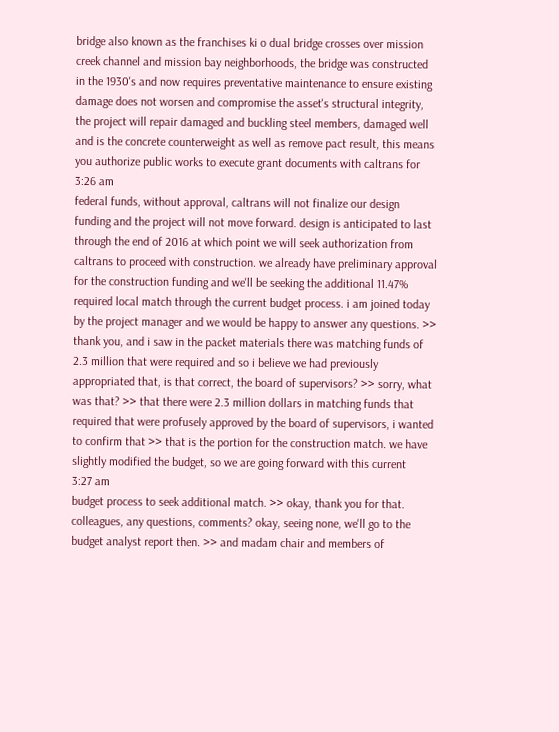bridge also known as the franchises ki o dual bridge crosses over mission creek channel and mission bay neighborhoods, the bridge was constructed in the 1930's and now requires preventative maintenance to ensure existing damage does not worsen and compromise the asset's structural integrity, the project will repair damaged and buckling steel members, damaged well and is the concrete counterweight as well as remove pact result, this means you authorize public works to execute grant documents with caltrans for
3:26 am
federal funds, without approval, caltrans will not finalize our design funding and the project will not move forward. design is anticipated to last through the end of 2016 at which point we will seek authorization from caltrans to proceed with construction. we already have preliminary approval for the construction funding and we'll be seeking the additional 11.47% required local match through the current budget process. i am joined today by the project manager and we would be happy to answer any questions. >> thank you, and i saw in the packet materials there was matching funds of 2.3 million that were required and so i believe we had previously appropriated that, is that correct, the board of supervisors? >> sorry, what was that? >> that there were 2.3 million dollars in matching funds that required that were profusely approved by the board of supervisors, i wanted to confirm that >> that is the portion for the construction match. we have slightly modified the budget, so we are going forward with this current
3:27 am
budget process to seek additional match. >> okay, thank you for that. colleagues, any questions, comments? okay, seeing none, we'll go to the budget analyst report then. >> and madam chair and members of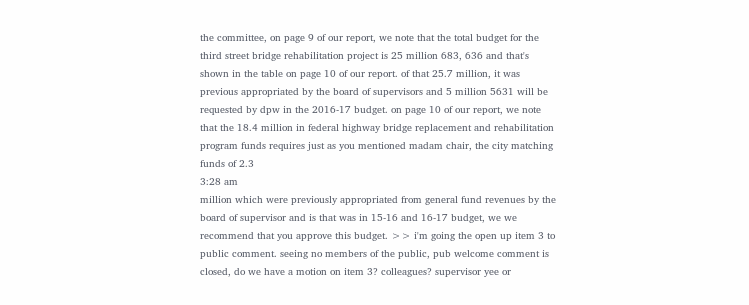the committee, on page 9 of our report, we note that the total budget for the third street bridge rehabilitation project is 25 million 683, 636 and that's shown in the table on page 10 of our report. of that 25.7 million, it was previous appropriated by the board of supervisors and 5 million 5631 will be requested by dpw in the 2016-17 budget. on page 10 of our report, we note that the 18.4 million in federal highway bridge replacement and rehabilitation program funds requires just as you mentioned madam chair, the city matching funds of 2.3
3:28 am
million which were previously appropriated from general fund revenues by the board of supervisor and is that was in 15-16 and 16-17 budget, we we recommend that you approve this budget. >> i'm going the open up item 3 to public comment. seeing no members of the public, pub welcome comment is closed, do we have a motion on item 3? colleagues? supervisor yee or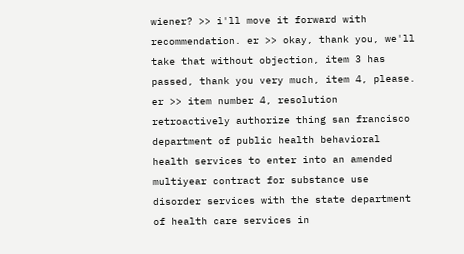wiener? >> i'll move it forward with recommendation. er >> okay, thank you, we'll take that without objection, item 3 has passed, thank you very much, item 4, please. er >> item number 4, resolution retroactively authorize thing san francisco department of public health behavioral health services to enter into an amended multiyear contract for substance use disorder services with the state department of health care services in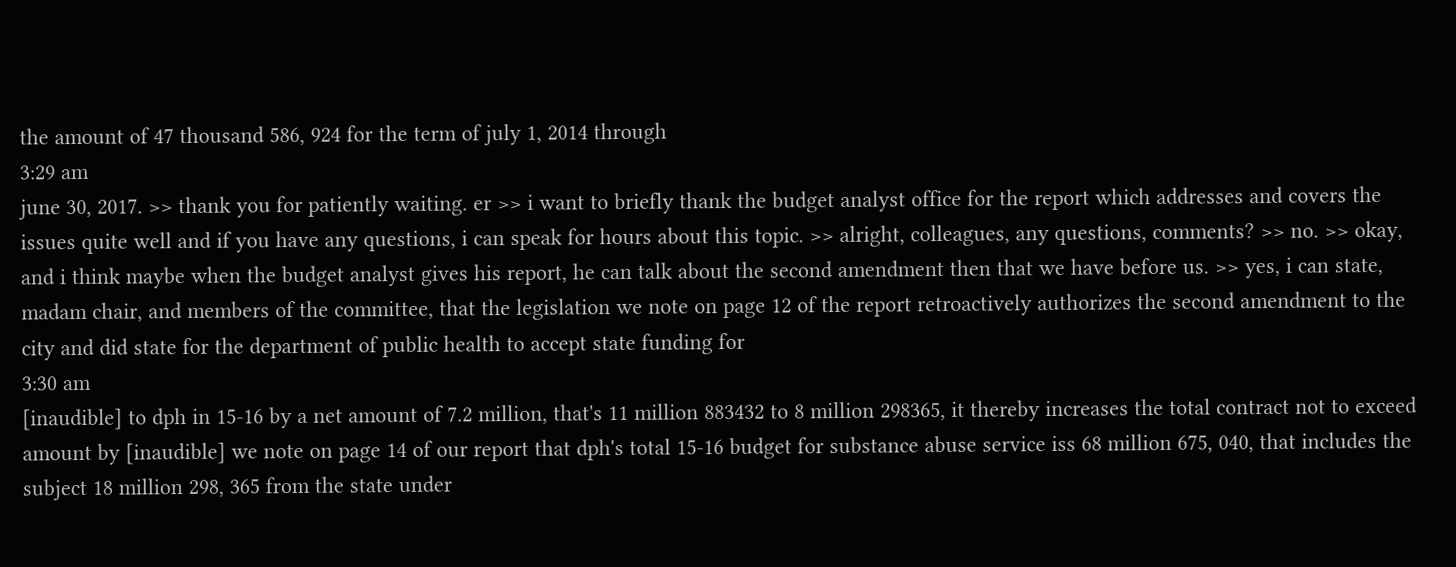the amount of 47 thousand 586, 924 for the term of july 1, 2014 through
3:29 am
june 30, 2017. >> thank you for patiently waiting. er >> i want to briefly thank the budget analyst office for the report which addresses and covers the issues quite well and if you have any questions, i can speak for hours about this topic. >> alright, colleagues, any questions, comments? >> no. >> okay, and i think maybe when the budget analyst gives his report, he can talk about the second amendment then that we have before us. >> yes, i can state, madam chair, and members of the committee, that the legislation we note on page 12 of the report retroactively authorizes the second amendment to the city and did state for the department of public health to accept state funding for
3:30 am
[inaudible] to dph in 15-16 by a net amount of 7.2 million, that's 11 million 883432 to 8 million 298365, it thereby increases the total contract not to exceed amount by [inaudible] we note on page 14 of our report that dph's total 15-16 budget for substance abuse service iss 68 million 675, 040, that includes the subject 18 million 298, 365 from the state under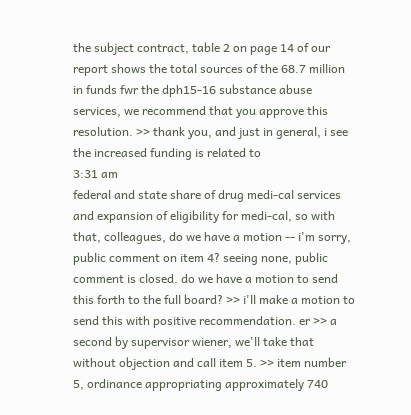the subject contract, table 2 on page 14 of our report shows the total sources of the 68.7 million in funds fwr the dph15-16 substance abuse services, we recommend that you approve this resolution. >> thank you, and just in general, i see the increased funding is related to
3:31 am
federal and state share of drug medi-cal services and expansion of eligibility for medi-cal, so with that, colleagues, do we have a motion -- i'm sorry, public comment on item 4? seeing none, public comment is closed. do we have a motion to send this forth to the full board? >> i'll make a motion to send this with positive recommendation. er >> a second by supervisor wiener, we'll take that without objection and call item 5. >> item number 5, ordinance appropriating approximately 740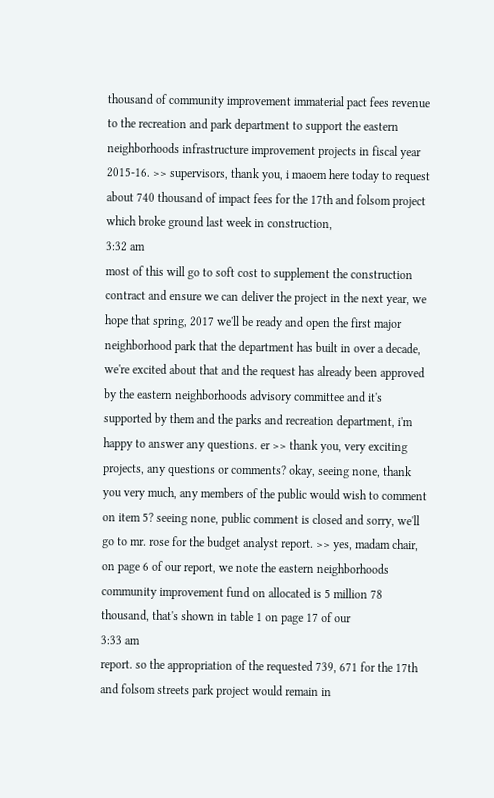thousand of community improvement immaterial pact fees revenue to the recreation and park department to support the eastern neighborhoods infrastructure improvement projects in fiscal year 2015-16. >> supervisors, thank you, i maoem here today to request about 740 thousand of impact fees for the 17th and folsom project which broke ground last week in construction,
3:32 am
most of this will go to soft cost to supplement the construction contract and ensure we can deliver the project in the next year, we hope that spring, 2017 we'll be ready and open the first major neighborhood park that the department has built in over a decade, we're excited about that and the request has already been approved by the eastern neighborhoods advisory committee and it's supported by them and the parks and recreation department, i'm happy to answer any questions. er >> thank you, very exciting projects, any questions or comments? okay, seeing none, thank you very much, any members of the public would wish to comment on item 5? seeing none, public comment is closed and sorry, we'll go to mr. rose for the budget analyst report. >> yes, madam chair, on page 6 of our report, we note the eastern neighborhoods community improvement fund on allocated is 5 million 78 thousand, that's shown in table 1 on page 17 of our
3:33 am
report. so the appropriation of the requested 739, 671 for the 17th and folsom streets park project would remain in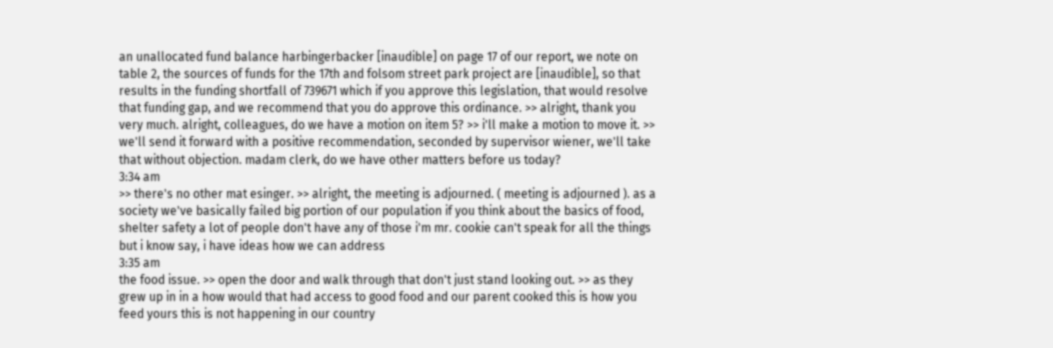an unallocated fund balance harbingerbacker [inaudible] on page 17 of our report, we note on table 2, the sources of funds for the 17th and folsom street park project are [inaudible], so that results in the funding shortfall of 739671 which if you approve this legislation, that would resolve that funding gap, and we recommend that you do approve this ordinance. >> alright, thank you very much. alright, colleagues, do we have a motion on item 5? >> i'll make a motion to move it. >> we'll send it forward with a positive recommendation, seconded by supervisor wiener, we'll take that without objection. madam clerk, do we have other matters before us today?
3:34 am
>> there's no other mat esinger. >> alright, the meeting is adjourned. ( meeting is adjourned ). as a society we've basically failed big portion of our population if you think about the basics of food, shelter safety a lot of people don't have any of those i'm mr. cookie can't speak for all the things but i know say, i have ideas how we can address
3:35 am
the food issue. >> open the door and walk through that don't just stand looking out. >> as they grew up in in a how would that had access to good food and our parent cooked this is how you feed yours this is not happening in our country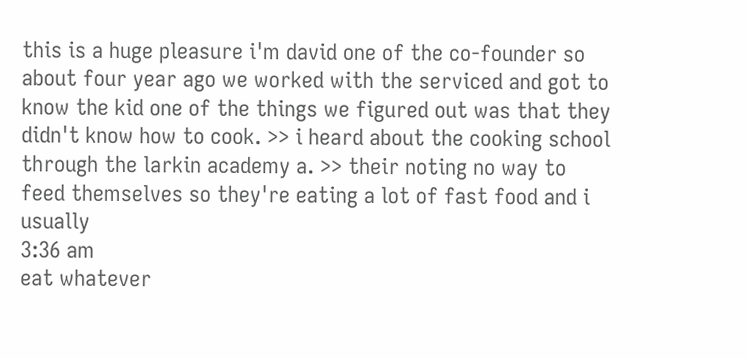this is a huge pleasure i'm david one of the co-founder so about four year ago we worked with the serviced and got to know the kid one of the things we figured out was that they didn't know how to cook. >> i heard about the cooking school through the larkin academy a. >> their noting no way to feed themselves so they're eating a lot of fast food and i usually
3:36 am
eat whatever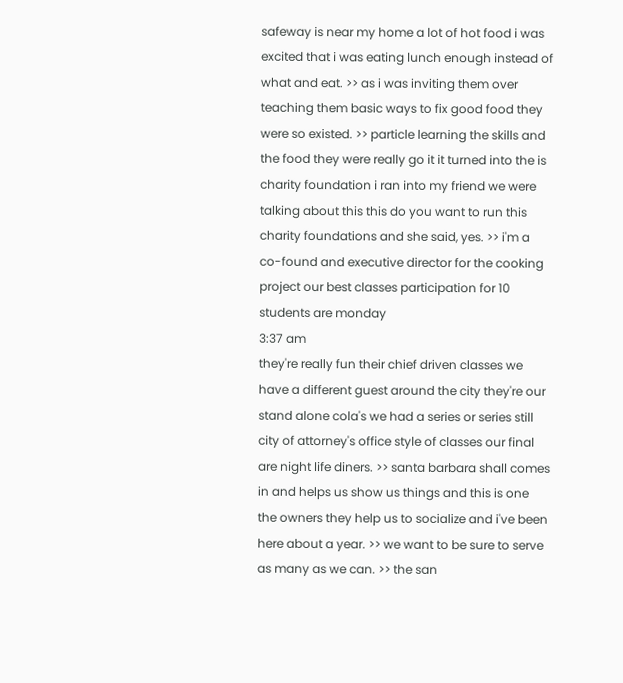safeway is near my home a lot of hot food i was excited that i was eating lunch enough instead of what and eat. >> as i was inviting them over teaching them basic ways to fix good food they were so existed. >> particle learning the skills and the food they were really go it it turned into the is charity foundation i ran into my friend we were talking about this this do you want to run this charity foundations and she said, yes. >> i'm a co-found and executive director for the cooking project our best classes participation for 10 students are monday
3:37 am
they're really fun their chief driven classes we have a different guest around the city they're our stand alone cola's we had a series or series still city of attorney's office style of classes our final are night life diners. >> santa barbara shall comes in and helps us show us things and this is one the owners they help us to socialize and i've been here about a year. >> we want to be sure to serve as many as we can. >> the san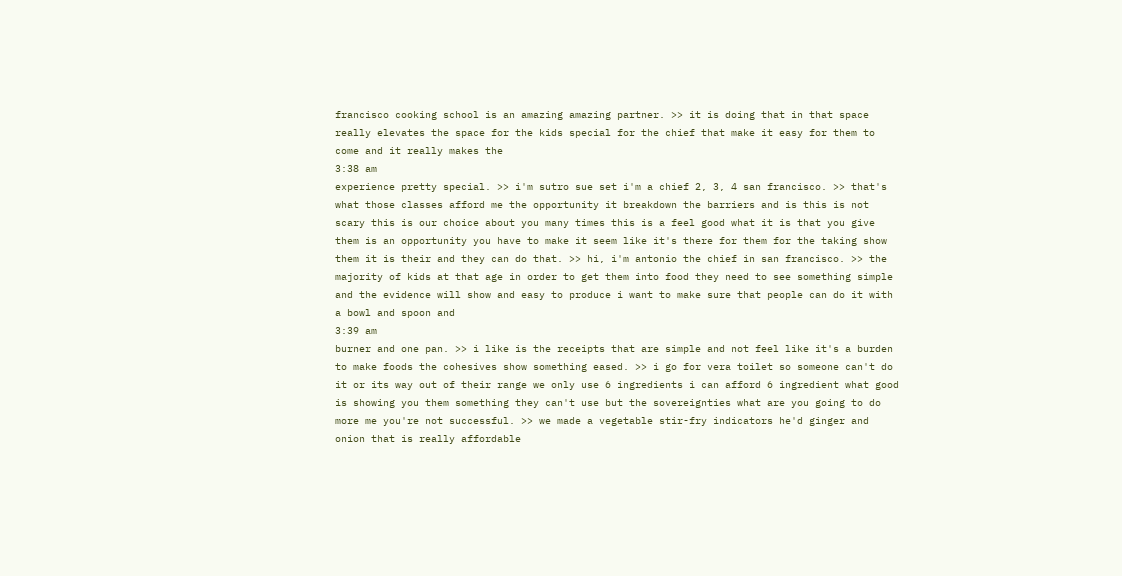francisco cooking school is an amazing amazing partner. >> it is doing that in that space really elevates the space for the kids special for the chief that make it easy for them to come and it really makes the
3:38 am
experience pretty special. >> i'm sutro sue set i'm a chief 2, 3, 4 san francisco. >> that's what those classes afford me the opportunity it breakdown the barriers and is this is not scary this is our choice about you many times this is a feel good what it is that you give them is an opportunity you have to make it seem like it's there for them for the taking show them it is their and they can do that. >> hi, i'm antonio the chief in san francisco. >> the majority of kids at that age in order to get them into food they need to see something simple and the evidence will show and easy to produce i want to make sure that people can do it with a bowl and spoon and
3:39 am
burner and one pan. >> i like is the receipts that are simple and not feel like it's a burden to make foods the cohesives show something eased. >> i go for vera toilet so someone can't do it or its way out of their range we only use 6 ingredients i can afford 6 ingredient what good is showing you them something they can't use but the sovereignties what are you going to do more me you're not successful. >> we made a vegetable stir-fry indicators he'd ginger and onion that is really affordable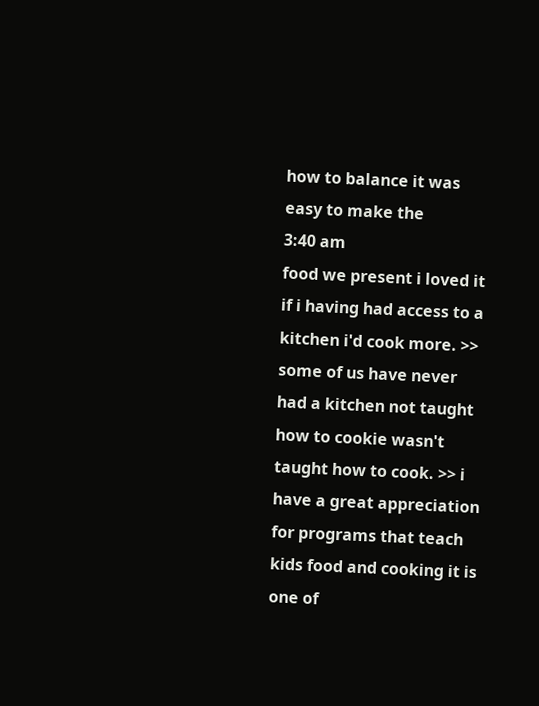how to balance it was easy to make the
3:40 am
food we present i loved it if i having had access to a kitchen i'd cook more. >> some of us have never had a kitchen not taught how to cookie wasn't taught how to cook. >> i have a great appreciation for programs that teach kids food and cooking it is one of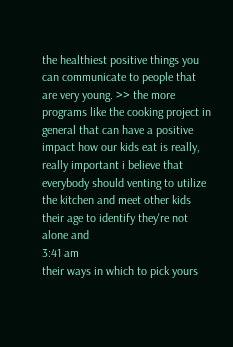the healthiest positive things you can communicate to people that are very young. >> the more programs like the cooking project in general that can have a positive impact how our kids eat is really, really important i believe that everybody should venting to utilize the kitchen and meet other kids their age to identify they're not alone and
3:41 am
their ways in which to pick yours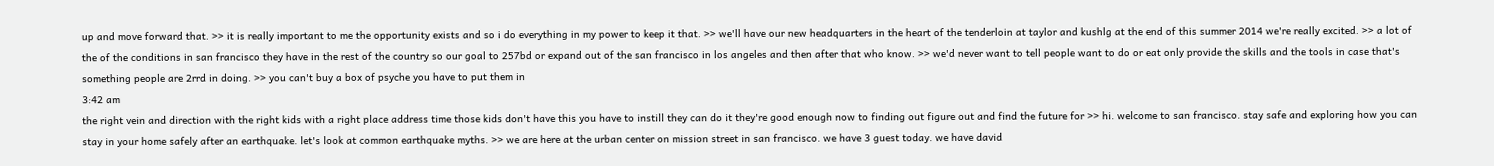up and move forward that. >> it is really important to me the opportunity exists and so i do everything in my power to keep it that. >> we'll have our new headquarters in the heart of the tenderloin at taylor and kushlg at the end of this summer 2014 we're really excited. >> a lot of the of the conditions in san francisco they have in the rest of the country so our goal to 257bd or expand out of the san francisco in los angeles and then after that who know. >> we'd never want to tell people want to do or eat only provide the skills and the tools in case that's something people are 2rrd in doing. >> you can't buy a box of psyche you have to put them in
3:42 am
the right vein and direction with the right kids with a right place address time those kids don't have this you have to instill they can do it they're good enough now to finding out figure out and find the future for >> hi. welcome to san francisco. stay safe and exploring how you can stay in your home safely after an earthquake. let's look at common earthquake myths. >> we are here at the urban center on mission street in san francisco. we have 3 guest today. we have david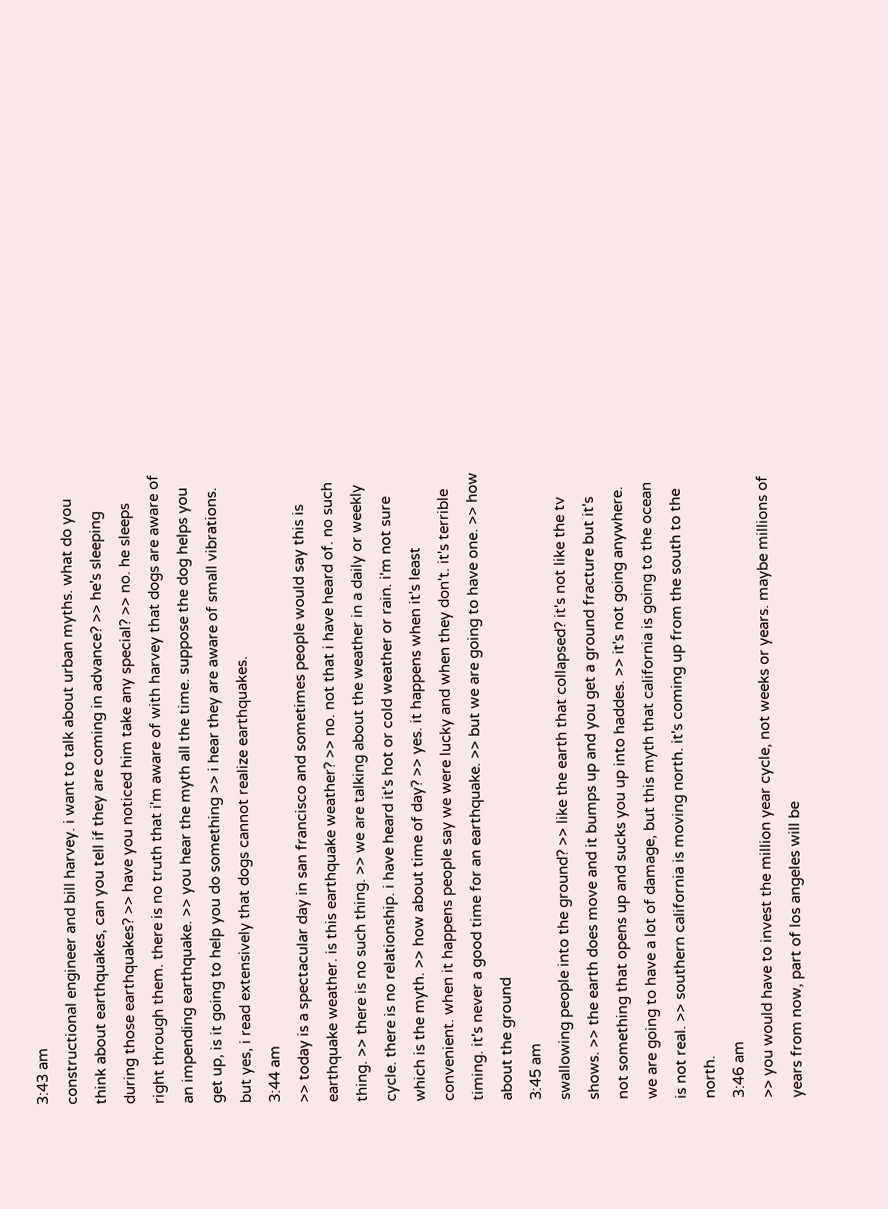3:43 am
constructional engineer and bill harvey. i want to talk about urban myths. what do you think about earthquakes, can you tell if they are coming in advance? >> he's sleeping during those earthquakes? >> have you noticed him take any special? >> no. he sleeps right through them. there is no truth that i'm aware of with harvey that dogs are aware of an impending earthquake. >> you hear the myth all the time. suppose the dog helps you get up, is it going to help you do something >> i hear they are aware of small vibrations. but yes, i read extensively that dogs cannot realize earthquakes.
3:44 am
>> today is a spectacular day in san francisco and sometimes people would say this is earthquake weather. is this earthquake weather? >> no. not that i have heard of. no such thing. >> there is no such thing. >> we are talking about the weather in a daily or weekly cycle. there is no relationship. i have heard it's hot or cold weather or rain. i'm not sure which is the myth. >> how about time of day? >> yes. it happens when it's least convenient. when it happens people say we were lucky and when they don't. it's terrible timing. it's never a good time for an earthquake. >> but we are going to have one. >> how about the ground
3:45 am
swallowing people into the ground? >> like the earth that collapsed? it's not like the tv shows. >> the earth does move and it bumps up and you get a ground fracture but it's not something that opens up and sucks you up into haddes. >> it's not going anywhere. we are going to have a lot of damage, but this myth that california is going to the ocean is not real. >> southern california is moving north. it's coming up from the south to the north.
3:46 am
>> you would have to invest the million year cycle, not weeks or years. maybe millions of years from now, part of los angeles will be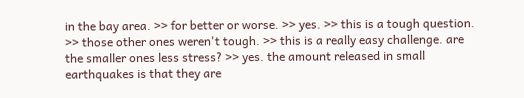in the bay area. >> for better or worse. >> yes. >> this is a tough question. >> those other ones weren't tough. >> this is a really easy challenge. are the smaller ones less stress? >> yes. the amount released in small earthquakes is that they are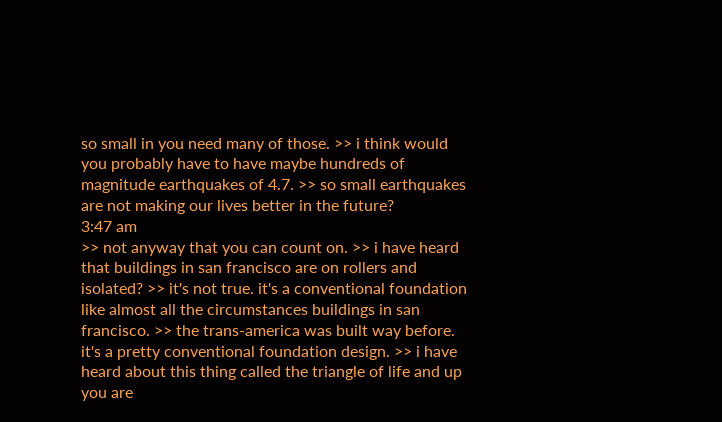so small in you need many of those. >> i think would you probably have to have maybe hundreds of magnitude earthquakes of 4.7. >> so small earthquakes are not making our lives better in the future?
3:47 am
>> not anyway that you can count on. >> i have heard that buildings in san francisco are on rollers and isolated? >> it's not true. it's a conventional foundation like almost all the circumstances buildings in san francisco. >> the trans-america was built way before. it's a pretty conventional foundation design. >> i have heard about this thing called the triangle of life and up you are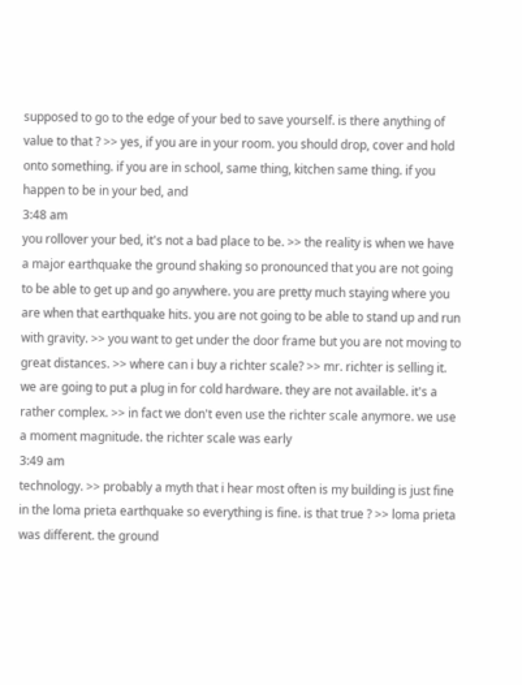supposed to go to the edge of your bed to save yourself. is there anything of value to that ? >> yes, if you are in your room. you should drop, cover and hold onto something. if you are in school, same thing, kitchen same thing. if you happen to be in your bed, and
3:48 am
you rollover your bed, it's not a bad place to be. >> the reality is when we have a major earthquake the ground shaking so pronounced that you are not going to be able to get up and go anywhere. you are pretty much staying where you are when that earthquake hits. you are not going to be able to stand up and run with gravity. >> you want to get under the door frame but you are not moving to great distances. >> where can i buy a richter scale? >> mr. richter is selling it. we are going to put a plug in for cold hardware. they are not available. it's a rather complex. >> in fact we don't even use the richter scale anymore. we use a moment magnitude. the richter scale was early
3:49 am
technology. >> probably a myth that i hear most often is my building is just fine in the loma prieta earthquake so everything is fine. is that true ? >> loma prieta was different. the ground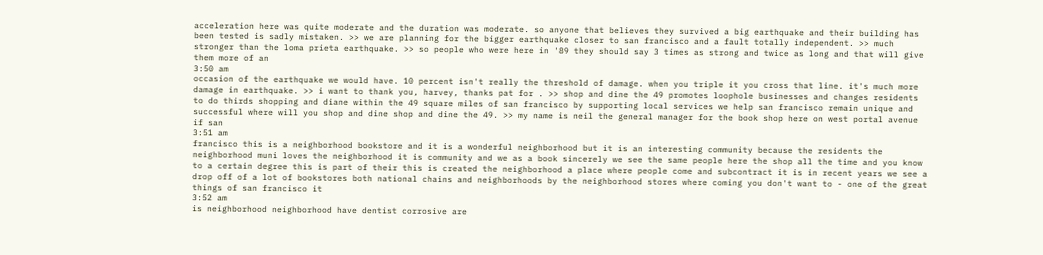acceleration here was quite moderate and the duration was moderate. so anyone that believes they survived a big earthquake and their building has been tested is sadly mistaken. >> we are planning for the bigger earthquake closer to san francisco and a fault totally independent. >> much stronger than the loma prieta earthquake. >> so people who were here in '89 they should say 3 times as strong and twice as long and that will give them more of an
3:50 am
occasion of the earthquake we would have. 10 percent isn't really the threshold of damage. when you triple it you cross that line. it's much more damage in earthquake. >> i want to thank you, harvey, thanks pat for . >> shop and dine the 49 promotes loophole businesses and changes residents to do thirds shopping and diane within the 49 square miles of san francisco by supporting local services we help san francisco remain unique and successful where will you shop and dine shop and dine the 49. >> my name is neil the general manager for the book shop here on west portal avenue if san
3:51 am
francisco this is a neighborhood bookstore and it is a wonderful neighborhood but it is an interesting community because the residents the neighborhood muni loves the neighborhood it is community and we as a book sincerely we see the same people here the shop all the time and you know to a certain degree this is part of their this is created the neighborhood a place where people come and subcontract it is in recent years we see a drop off of a lot of bookstores both national chains and neighborhoods by the neighborhood stores where coming you don't want to - one of the great things of san francisco it
3:52 am
is neighborhood neighborhood have dentist corrosive are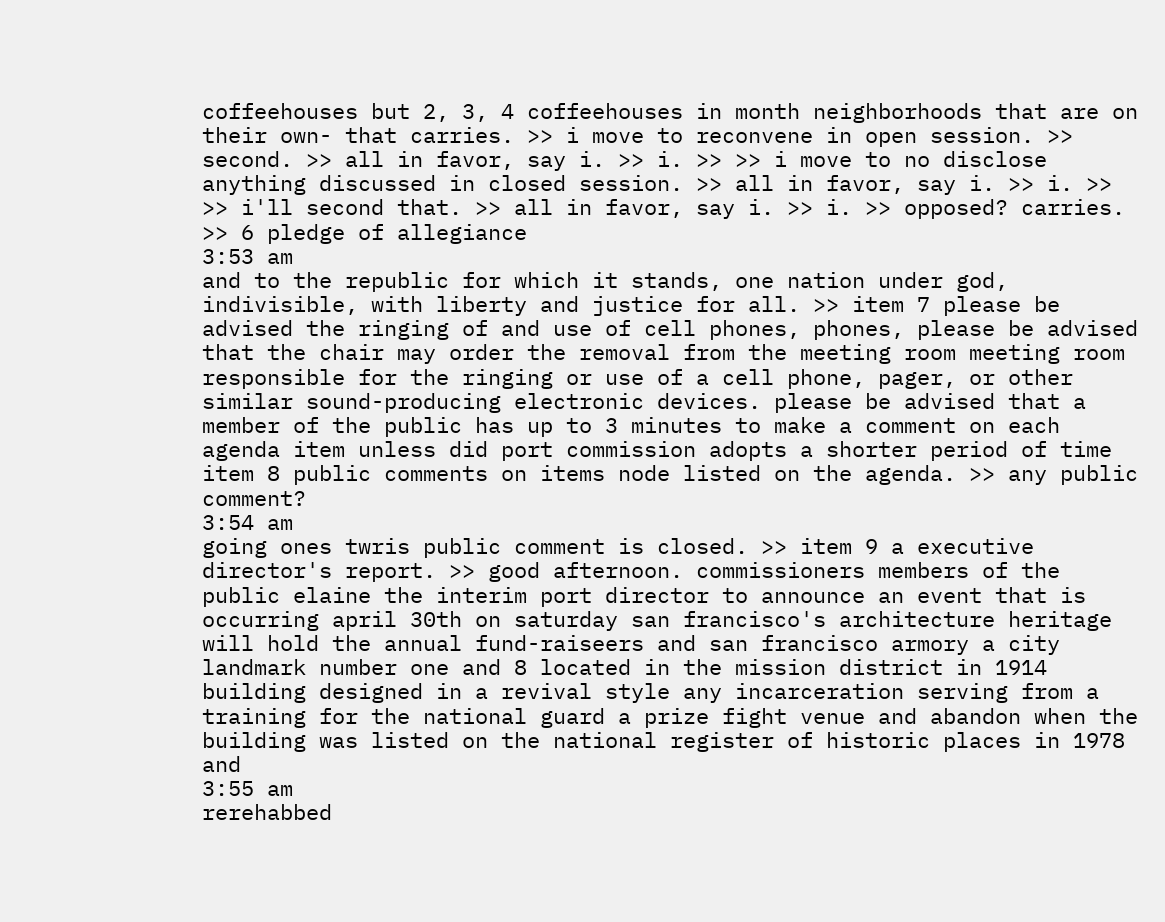coffeehouses but 2, 3, 4 coffeehouses in month neighborhoods that are on their own- that carries. >> i move to reconvene in open session. >> second. >> all in favor, say i. >> i. >> >> i move to no disclose anything discussed in closed session. >> all in favor, say i. >> i. >> >> i'll second that. >> all in favor, say i. >> i. >> opposed? carries. >> 6 pledge of allegiance
3:53 am
and to the republic for which it stands, one nation under god, indivisible, with liberty and justice for all. >> item 7 please be advised the ringing of and use of cell phones, phones, please be advised that the chair may order the removal from the meeting room meeting room responsible for the ringing or use of a cell phone, pager, or other similar sound-producing electronic devices. please be advised that a member of the public has up to 3 minutes to make a comment on each agenda item unless did port commission adopts a shorter period of time item 8 public comments on items node listed on the agenda. >> any public comment?
3:54 am
going ones twris public comment is closed. >> item 9 a executive director's report. >> good afternoon. commissioners members of the public elaine the interim port director to announce an event that is occurring april 30th on saturday san francisco's architecture heritage will hold the annual fund-raiseers and san francisco armory a city landmark number one and 8 located in the mission district in 1914 building designed in a revival style any incarceration serving from a training for the national guard a prize fight venue and abandon when the building was listed on the national register of historic places in 1978 and
3:55 am
rerehabbed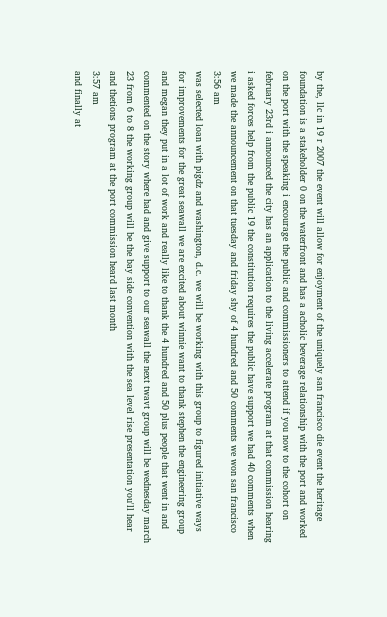by the, llc in 19 r 2007 the event will allow for enjoyment of the uniquely san francisco die event the heritage foundation is a stakeholder 0 on the waterfront and has a acholic beverage relationship with the port and worked on the port with the speaking i encourage the public and commissioners to attend if you now to the cohort on february 23rd i announced the city has an application to the living accelerate program at that commission hearing i asked forces help from the public 19 the constitution requires the public have support we had 40 comments when we made the announcement on that tuesday and friday shy of 4 hundred and 50 comments we won san francisco
3:56 am
was selected loan with pigdz and washington, d.c. we will be working with this group to figured initiative ways for improvements for the great seawall we are excited about winnie want to thank stephen the engineering group and megan they put in a lot of work and really like to thank the 4 hundred and 50 plus people that went in and commented on the story where had and give support to our seawall the next twavt group will be wednesday march 23 from 6 to 8 the working group will be the bay side convention with the sea level rise presentation you'll hear and thetions program at the port commission heard last month
3:57 am
and finally at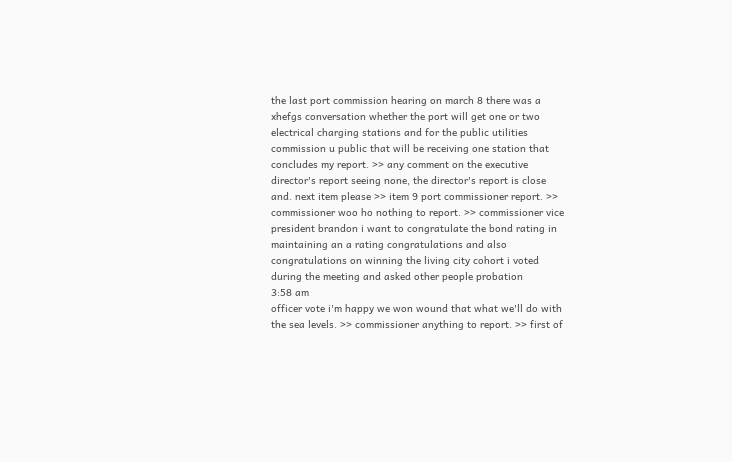the last port commission hearing on march 8 there was a xhefgs conversation whether the port will get one or two electrical charging stations and for the public utilities commission u public that will be receiving one station that concludes my report. >> any comment on the executive director's report seeing none, the director's report is close and. next item please >> item 9 port commissioner report. >> commissioner woo ho nothing to report. >> commissioner vice president brandon i want to congratulate the bond rating in maintaining an a rating congratulations and also congratulations on winning the living city cohort i voted during the meeting and asked other people probation
3:58 am
officer vote i'm happy we won wound that what we'll do with the sea levels. >> commissioner anything to report. >> first of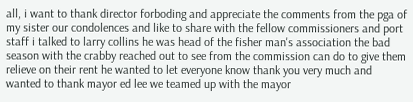all, i want to thank director forboding and appreciate the comments from the pga of my sister our condolences and like to share with the fellow commissioners and port staff i talked to larry collins he was head of the fisher man's association the bad season with the crabby reached out to see from the commission can do to give them relieve on their rent he wanted to let everyone know thank you very much and wanted to thank mayor ed lee we teamed up with the mayor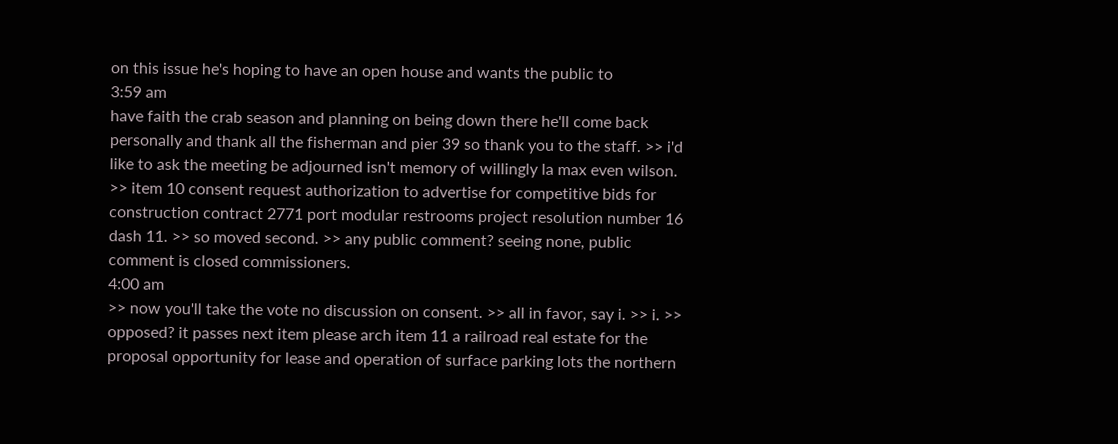on this issue he's hoping to have an open house and wants the public to
3:59 am
have faith the crab season and planning on being down there he'll come back personally and thank all the fisherman and pier 39 so thank you to the staff. >> i'd like to ask the meeting be adjourned isn't memory of willingly la max even wilson. >> item 10 consent request authorization to advertise for competitive bids for construction contract 2771 port modular restrooms project resolution number 16 dash 11. >> so moved second. >> any public comment? seeing none, public comment is closed commissioners.
4:00 am
>> now you'll take the vote no discussion on consent. >> all in favor, say i. >> i. >> opposed? it passes next item please arch item 11 a railroad real estate for the proposal opportunity for lease and operation of surface parking lots the northern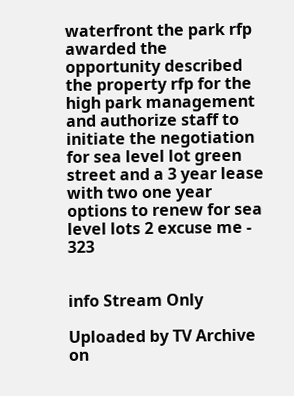waterfront the park rfp awarded the opportunity described the property rfp for the high park management and authorize staff to initiate the negotiation for sea level lot green street and a 3 year lease with two one year options to renew for sea level lots 2 excuse me - 323


info Stream Only

Uploaded by TV Archive on